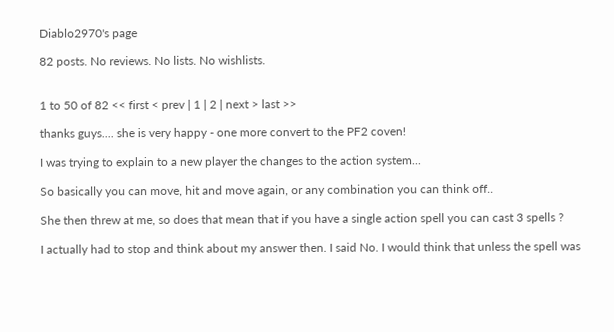Diablo2970's page

82 posts. No reviews. No lists. No wishlists.


1 to 50 of 82 << first < prev | 1 | 2 | next > last >>

thanks guys.... she is very happy - one more convert to the PF2 coven!

I was trying to explain to a new player the changes to the action system...

So basically you can move, hit and move again, or any combination you can think off..

She then threw at me, so does that mean that if you have a single action spell you can cast 3 spells ?

I actually had to stop and think about my answer then. I said No. I would think that unless the spell was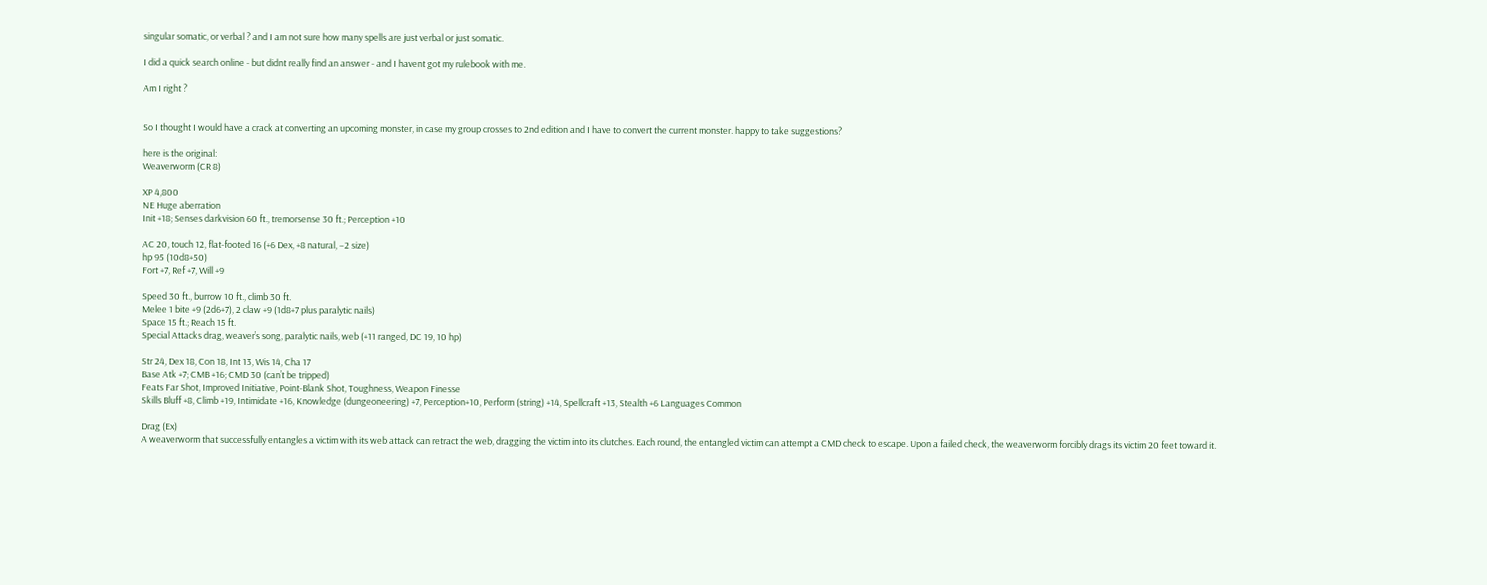singular somatic, or verbal ? and I am not sure how many spells are just verbal or just somatic.

I did a quick search online - but didnt really find an answer - and I havent got my rulebook with me.

Am I right ?


So I thought I would have a crack at converting an upcoming monster, in case my group crosses to 2nd edition and I have to convert the current monster. happy to take suggestions?

here is the original:
Weaverworm (CR 8)

XP 4,800
NE Huge aberration
Init +18; Senses darkvision 60 ft., tremorsense 30 ft.; Perception +10

AC 20, touch 12, flat-footed 16 (+6 Dex, +8 natural, –2 size)
hp 95 (10d8+50)
Fort +7, Ref +7, Will +9

Speed 30 ft., burrow 10 ft., climb 30 ft.
Melee 1 bite +9 (2d6+7), 2 claw +9 (1d8+7 plus paralytic nails)
Space 15 ft.; Reach 15 ft.
Special Attacks drag, weaver’s song, paralytic nails, web (+11 ranged, DC 19, 10 hp)

Str 24, Dex 18, Con 18, Int 13, Wis 14, Cha 17
Base Atk +7; CMB +16; CMD 30 (can’t be tripped)
Feats Far Shot, Improved Initiative, Point-Blank Shot, Toughness, Weapon Finesse
Skills Bluff +8, Climb +19, Intimidate +16, Knowledge (dungeoneering) +7, Perception+10, Perform (string) +14, Spellcraft +13, Stealth +6 Languages Common

Drag (Ex)
A weaverworm that successfully entangles a victim with its web attack can retract the web, dragging the victim into its clutches. Each round, the entangled victim can attempt a CMD check to escape. Upon a failed check, the weaverworm forcibly drags its victim 20 feet toward it.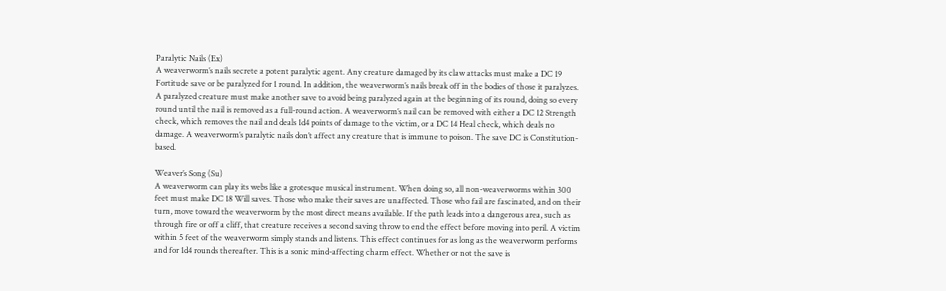Paralytic Nails (Ex)
A weaverworm’s nails secrete a potent paralytic agent. Any creature damaged by its claw attacks must make a DC 19 Fortitude save or be paralyzed for 1 round. In addition, the weaverworm’s nails break off in the bodies of those it paralyzes. A paralyzed creature must make another save to avoid being paralyzed again at the beginning of its round, doing so every round until the nail is removed as a full-round action. A weaverworm’s nail can be removed with either a DC 12 Strength check, which removes the nail and deals 1d4 points of damage to the victim, or a DC 14 Heal check, which deals no damage. A weaverworm’s paralytic nails don’t affect any creature that is immune to poison. The save DC is Constitution-based.

Weaver’s Song (Su)
A weaverworm can play its webs like a grotesque musical instrument. When doing so, all non-weaverworms within 300 feet must make DC 18 Will saves. Those who make their saves are unaffected. Those who fail are fascinated, and on their turn, move toward the weaverworm by the most direct means available. If the path leads into a dangerous area, such as through fire or off a cliff, that creature receives a second saving throw to end the effect before moving into peril. A victim within 5 feet of the weaverworm simply stands and listens. This effect continues for as long as the weaverworm performs and for 1d4 rounds thereafter. This is a sonic mind-affecting charm effect. Whether or not the save is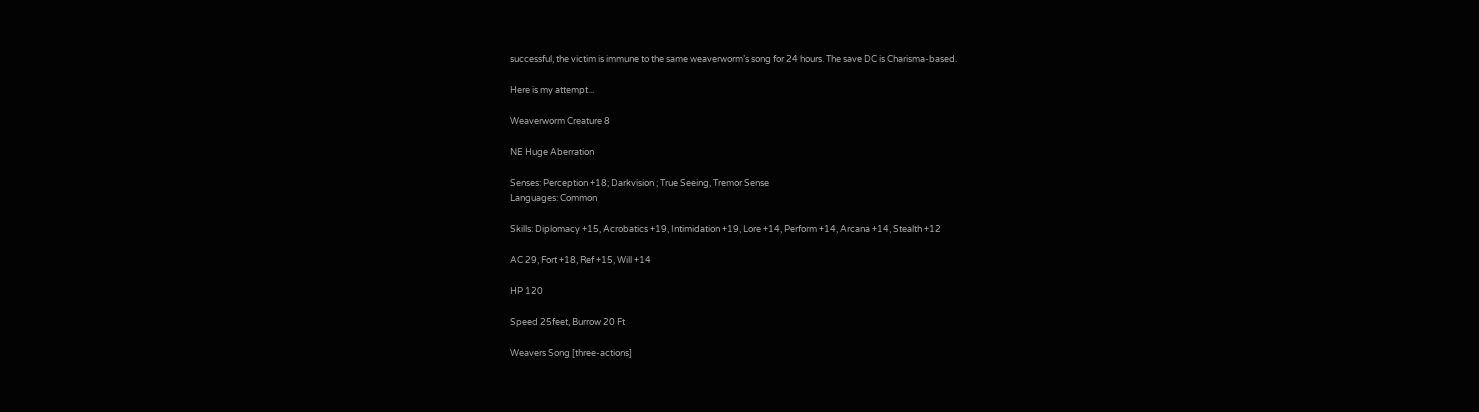successful, the victim is immune to the same weaverworm’s song for 24 hours. The save DC is Charisma-based.

Here is my attempt...

Weaverworm Creature 8

NE Huge Aberration

Senses: Perception +18; Darkvision ; True Seeing, Tremor Sense
Languages: Common

Skills: Diplomacy +15, Acrobatics +19, Intimidation +19, Lore +14, Perform +14, Arcana +14, Stealth +12

AC 29, Fort +18, Ref +15, Will +14

HP 120

Speed 25feet, Burrow 20 Ft

Weavers Song [three-actions]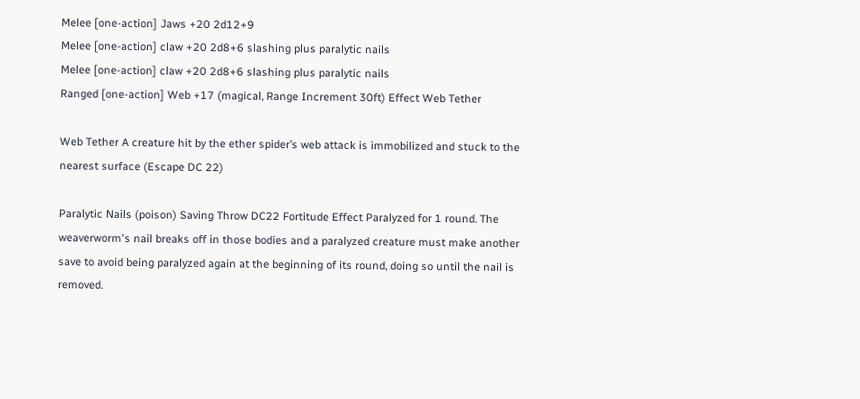Melee [one-action] Jaws +20 2d12+9
Melee [one-action] claw +20 2d8+6 slashing plus paralytic nails
Melee [one-action] claw +20 2d8+6 slashing plus paralytic nails
Ranged [one-action] Web +17 (magical, Range Increment 30ft) Effect Web Tether

Web Tether A creature hit by the ether spider’s web attack is immobilized and stuck to the nearest surface (Escape DC 22)

Paralytic Nails (poison) Saving Throw DC22 Fortitude Effect Paralyzed for 1 round. The weaverworm's nail breaks off in those bodies and a paralyzed creature must make another save to avoid being paralyzed again at the beginning of its round, doing so until the nail is removed.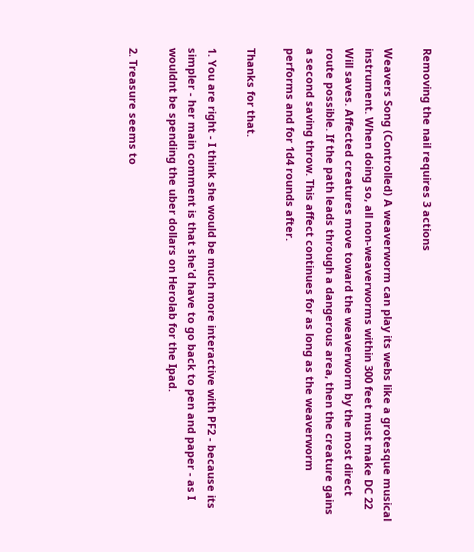Removing the nail requires 3 actions

Weavers Song (Controlled) A weaverworm can play its webs like a grotesque musical instrument. When doing so, all non-weaverworms within 300 feet must make DC 22 Will saves. Affected creatures move toward the weaverworm by the most direct route possible. If the path leads through a dangerous area, then the creature gains a second saving throw. This affect continues for as long as the weaverworm performs and for 1d4 rounds after.

Thanks for that.

1. You are right - I think she would be much more interactive with PF2 - because its simpler - her main comment is that she'd have to go back to pen and paper - as I wouldnt be spending the uber dollars on Herolab for the Ipad.

2. Treasure seems to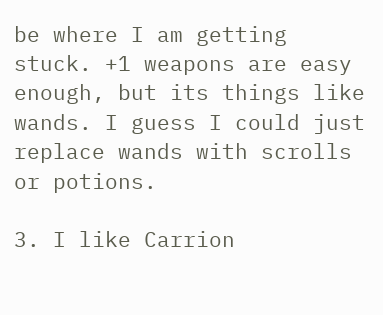be where I am getting stuck. +1 weapons are easy enough, but its things like wands. I guess I could just replace wands with scrolls or potions.

3. I like Carrion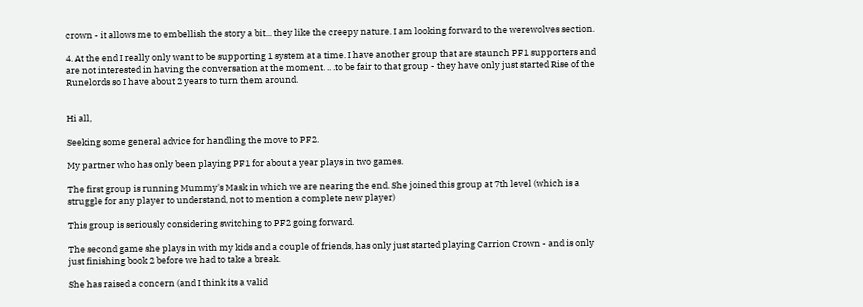crown - it allows me to embellish the story a bit... they like the creepy nature. I am looking forward to the werewolves section.

4. At the end I really only want to be supporting 1 system at a time. I have another group that are staunch PF1 supporters and are not interested in having the conversation at the moment. .. .to be fair to that group - they have only just started Rise of the Runelords so I have about 2 years to turn them around.


Hi all,

Seeking some general advice for handling the move to PF2.

My partner who has only been playing PF1 for about a year plays in two games.

The first group is running Mummy's Mask in which we are nearing the end. She joined this group at 7th level (which is a struggle for any player to understand, not to mention a complete new player)

This group is seriously considering switching to PF2 going forward.

The second game she plays in with my kids and a couple of friends, has only just started playing Carrion Crown - and is only just finishing book 2 before we had to take a break.

She has raised a concern (and I think its a valid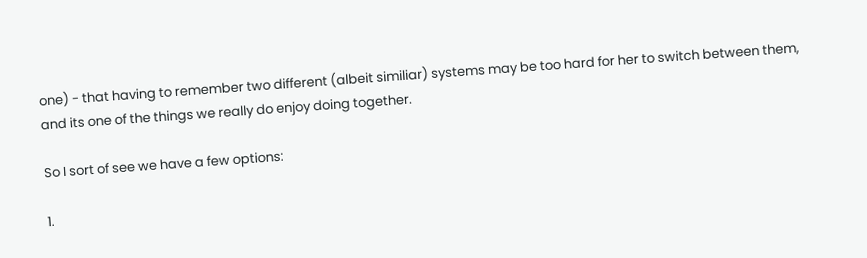one) - that having to remember two different (albeit similiar) systems may be too hard for her to switch between them, and its one of the things we really do enjoy doing together.

So I sort of see we have a few options:

1.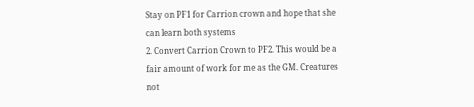Stay on PF1 for Carrion crown and hope that she can learn both systems
2. Convert Carrion Crown to PF2. This would be a fair amount of work for me as the GM. Creatures not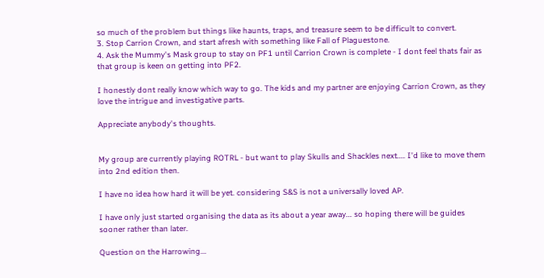so much of the problem but things like haunts, traps, and treasure seem to be difficult to convert.
3. Stop Carrion Crown, and start afresh with something like Fall of Plaguestone.
4. Ask the Mummy's Mask group to stay on PF1 until Carrion Crown is complete - I dont feel thats fair as that group is keen on getting into PF2.

I honestly dont really know which way to go. The kids and my partner are enjoying Carrion Crown, as they love the intrigue and investigative parts.

Appreciate anybody's thoughts.


My group are currently playing ROTRL - but want to play Skulls and Shackles next.... I'd like to move them into 2nd edition then.

I have no idea how hard it will be yet. considering S&S is not a universally loved AP.

I have only just started organising the data as its about a year away... so hoping there will be guides sooner rather than later.

Question on the Harrowing...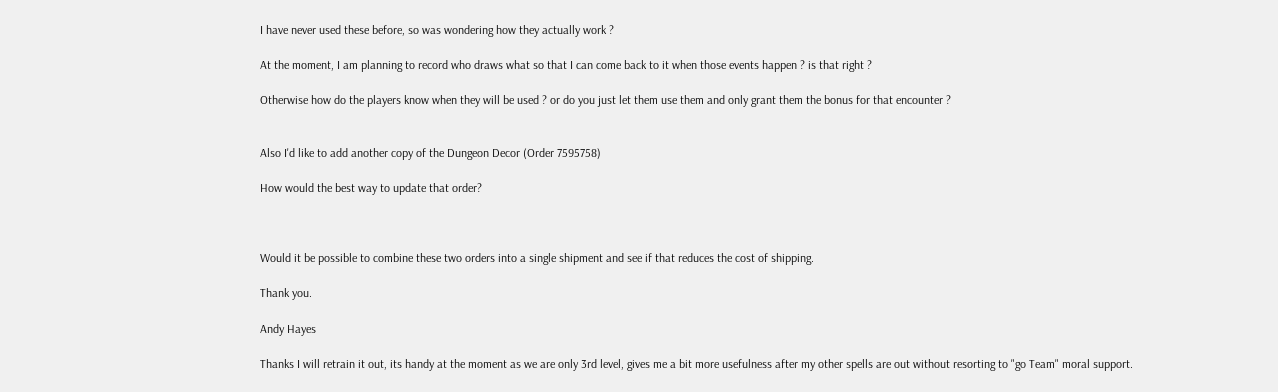I have never used these before, so was wondering how they actually work ?

At the moment, I am planning to record who draws what so that I can come back to it when those events happen ? is that right ?

Otherwise how do the players know when they will be used ? or do you just let them use them and only grant them the bonus for that encounter ?


Also I'd like to add another copy of the Dungeon Decor (Order 7595758)

How would the best way to update that order?



Would it be possible to combine these two orders into a single shipment and see if that reduces the cost of shipping.

Thank you.

Andy Hayes

Thanks I will retrain it out, its handy at the moment as we are only 3rd level, gives me a bit more usefulness after my other spells are out without resorting to "go Team" moral support.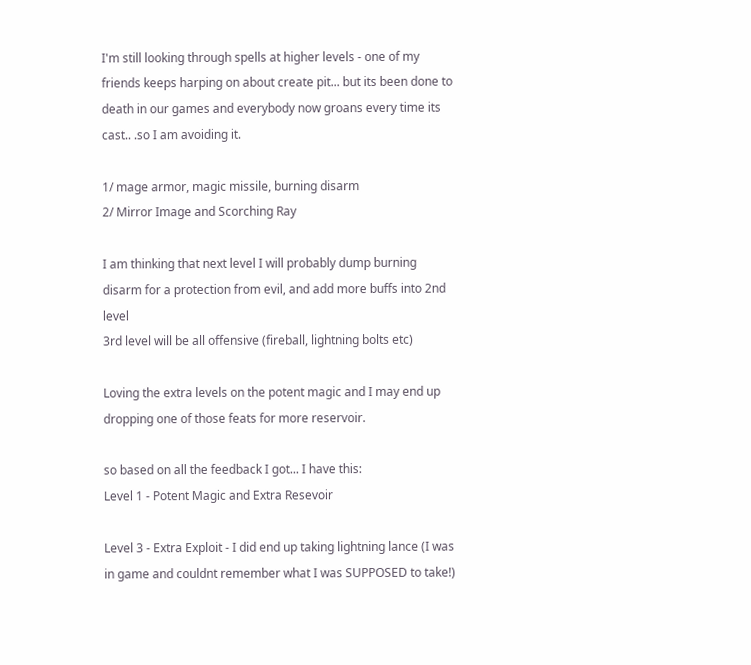I'm still looking through spells at higher levels - one of my friends keeps harping on about create pit... but its been done to death in our games and everybody now groans every time its cast.. .so I am avoiding it.

1/ mage armor, magic missile, burning disarm
2/ Mirror Image and Scorching Ray

I am thinking that next level I will probably dump burning disarm for a protection from evil, and add more buffs into 2nd level
3rd level will be all offensive (fireball, lightning bolts etc)

Loving the extra levels on the potent magic and I may end up dropping one of those feats for more reservoir.

so based on all the feedback I got... I have this:
Level 1 - Potent Magic and Extra Resevoir

Level 3 - Extra Exploit - I did end up taking lightning lance (I was in game and couldnt remember what I was SUPPOSED to take!)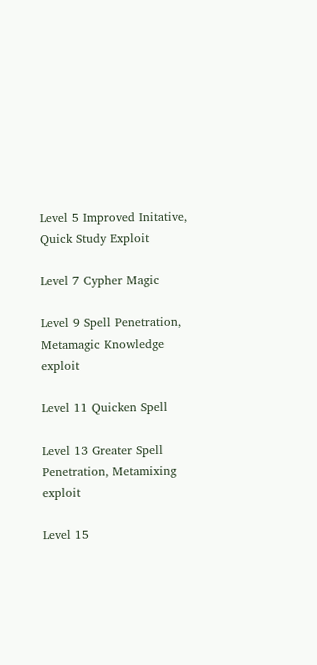Level 5 Improved Initative, Quick Study Exploit

Level 7 Cypher Magic

Level 9 Spell Penetration, Metamagic Knowledge exploit

Level 11 Quicken Spell

Level 13 Greater Spell Penetration, Metamixing exploit

Level 15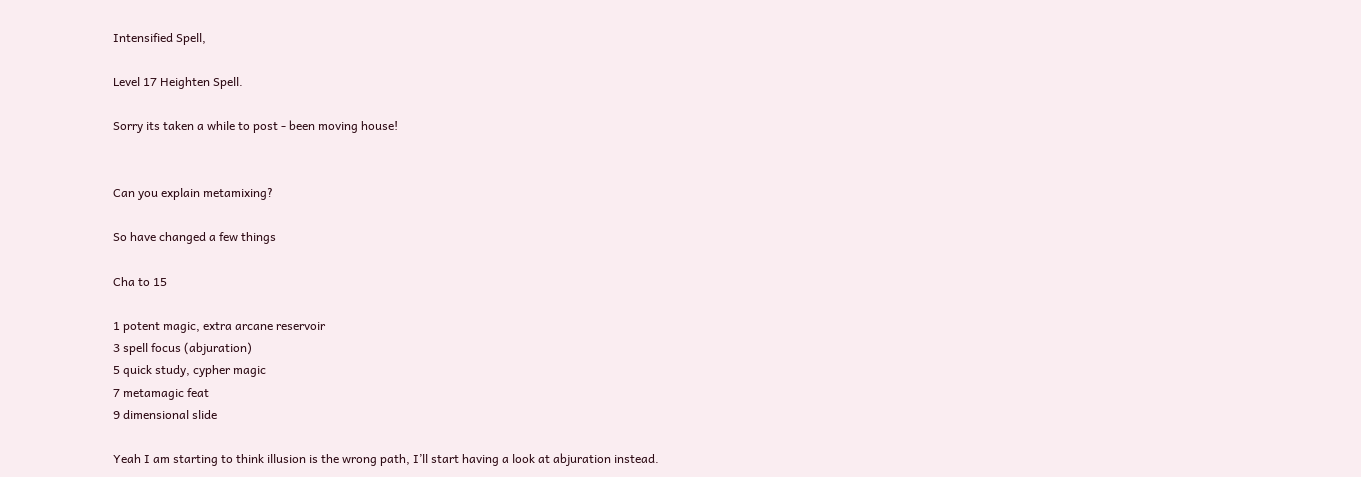Intensified Spell,

Level 17 Heighten Spell.

Sorry its taken a while to post - been moving house!


Can you explain metamixing?

So have changed a few things

Cha to 15

1 potent magic, extra arcane reservoir
3 spell focus (abjuration)
5 quick study, cypher magic
7 metamagic feat
9 dimensional slide

Yeah I am starting to think illusion is the wrong path, I’ll start having a look at abjuration instead.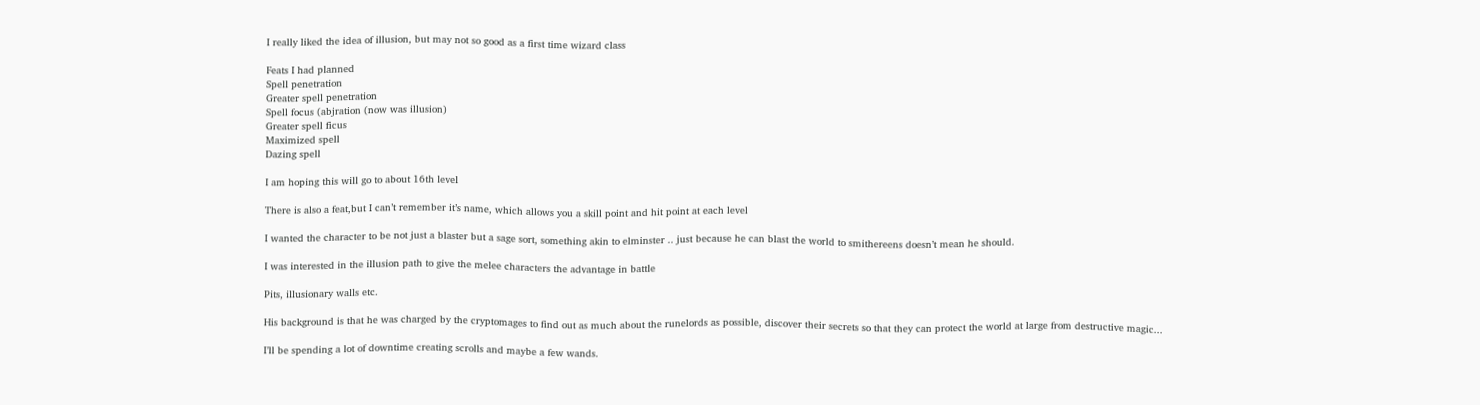I really liked the idea of illusion, but may not so good as a first time wizard class

Feats I had planned
Spell penetration
Greater spell penetration
Spell focus (abjration (now was illusion)
Greater spell ficus
Maximized spell
Dazing spell

I am hoping this will go to about 16th level

There is also a feat,but I can’t remember it’s name, which allows you a skill point and hit point at each level

I wanted the character to be not just a blaster but a sage sort, something akin to elminster .. just because he can blast the world to smithereens doesn’t mean he should.

I was interested in the illusion path to give the melee characters the advantage in battle

Pits, illusionary walls etc.

His background is that he was charged by the cryptomages to find out as much about the runelords as possible, discover their secrets so that they can protect the world at large from destructive magic...

I’ll be spending a lot of downtime creating scrolls and maybe a few wands.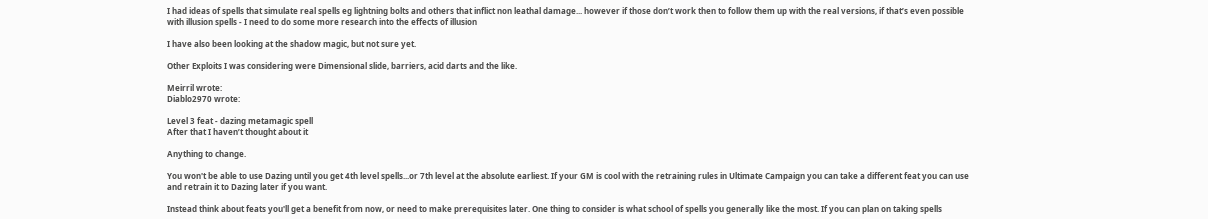I had ideas of spells that simulate real spells eg lightning bolts and others that inflict non leathal damage... however if those don’t work then to follow them up with the real versions, if that’s even possible with illusion spells - I need to do some more research into the effects of illusion

I have also been looking at the shadow magic, but not sure yet.

Other Exploits I was considering were Dimensional slide, barriers, acid darts and the like.

Meirril wrote:
Diablo2970 wrote:

Level 3 feat - dazing metamagic spell
After that I haven’t thought about it

Anything to change.

You won't be able to use Dazing until you get 4th level spells...or 7th level at the absolute earliest. If your GM is cool with the retraining rules in Ultimate Campaign you can take a different feat you can use and retrain it to Dazing later if you want.

Instead think about feats you'll get a benefit from now, or need to make prerequisites later. One thing to consider is what school of spells you generally like the most. If you can plan on taking spells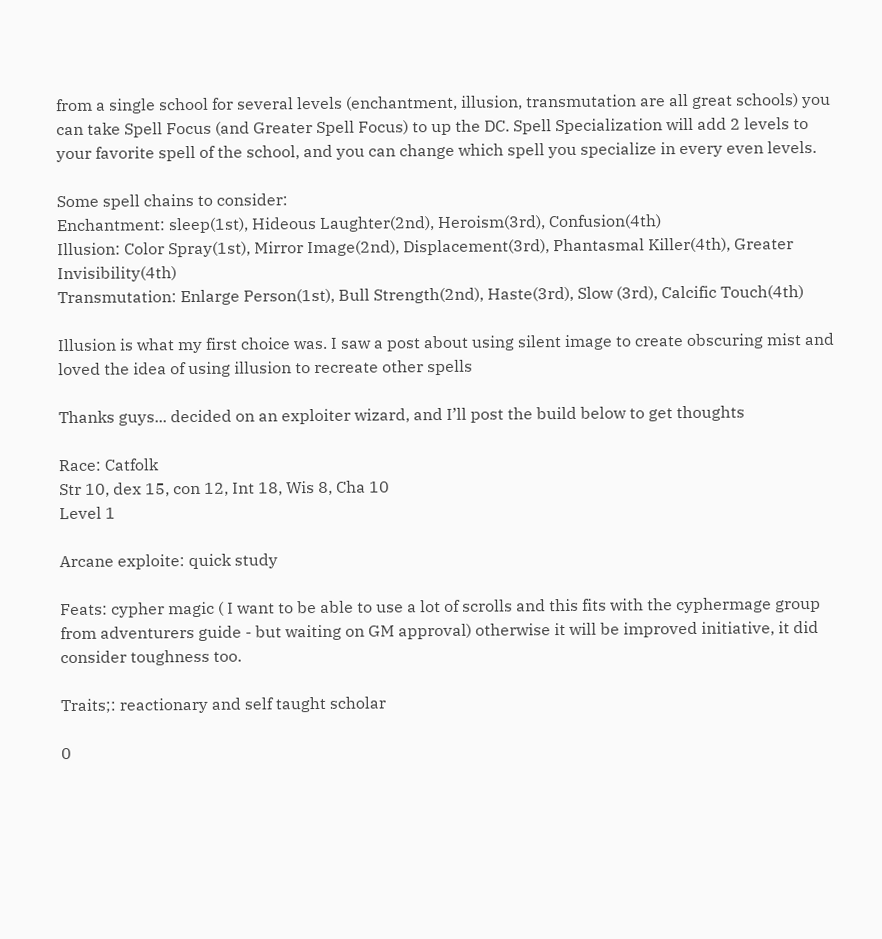from a single school for several levels (enchantment, illusion, transmutation are all great schools) you can take Spell Focus (and Greater Spell Focus) to up the DC. Spell Specialization will add 2 levels to your favorite spell of the school, and you can change which spell you specialize in every even levels.

Some spell chains to consider:
Enchantment: sleep(1st), Hideous Laughter(2nd), Heroism(3rd), Confusion(4th)
Illusion: Color Spray(1st), Mirror Image(2nd), Displacement(3rd), Phantasmal Killer(4th), Greater Invisibility(4th)
Transmutation: Enlarge Person(1st), Bull Strength(2nd), Haste(3rd), Slow (3rd), Calcific Touch(4th)

Illusion is what my first choice was. I saw a post about using silent image to create obscuring mist and loved the idea of using illusion to recreate other spells

Thanks guys... decided on an exploiter wizard, and I’ll post the build below to get thoughts

Race: Catfolk
Str 10, dex 15, con 12, Int 18, Wis 8, Cha 10
Level 1

Arcane exploite: quick study

Feats: cypher magic ( I want to be able to use a lot of scrolls and this fits with the cyphermage group from adventurers guide - but waiting on GM approval) otherwise it will be improved initiative, it did consider toughness too.

Traits;: reactionary and self taught scholar

0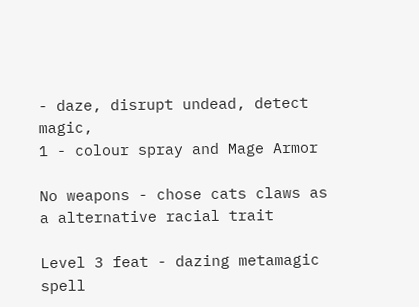- daze, disrupt undead, detect magic,
1 - colour spray and Mage Armor

No weapons - chose cats claws as a alternative racial trait

Level 3 feat - dazing metamagic spell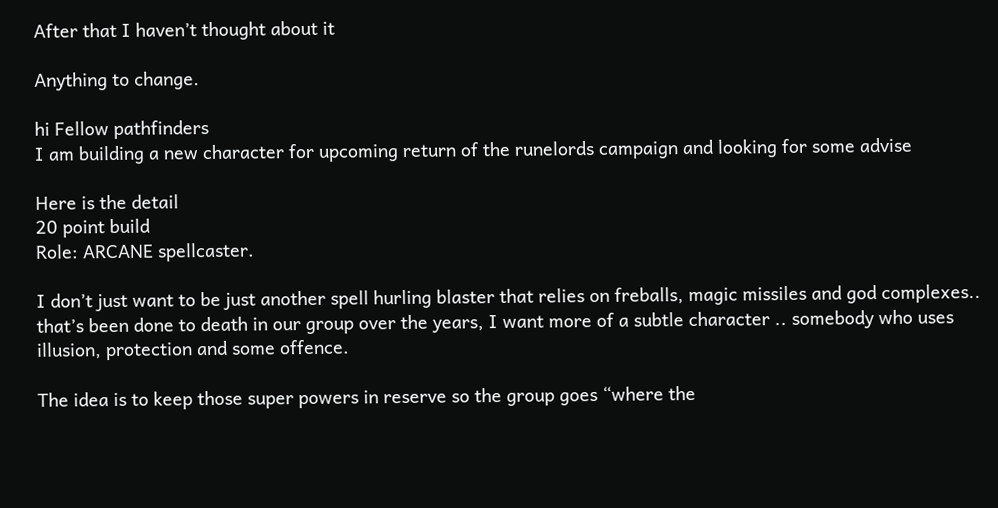After that I haven’t thought about it

Anything to change.

hi Fellow pathfinders
I am building a new character for upcoming return of the runelords campaign and looking for some advise

Here is the detail
20 point build
Role: ARCANE spellcaster.

I don’t just want to be just another spell hurling blaster that relies on freballs, magic missiles and god complexes.. that’s been done to death in our group over the years, I want more of a subtle character .. somebody who uses illusion, protection and some offence.

The idea is to keep those super powers in reserve so the group goes “where the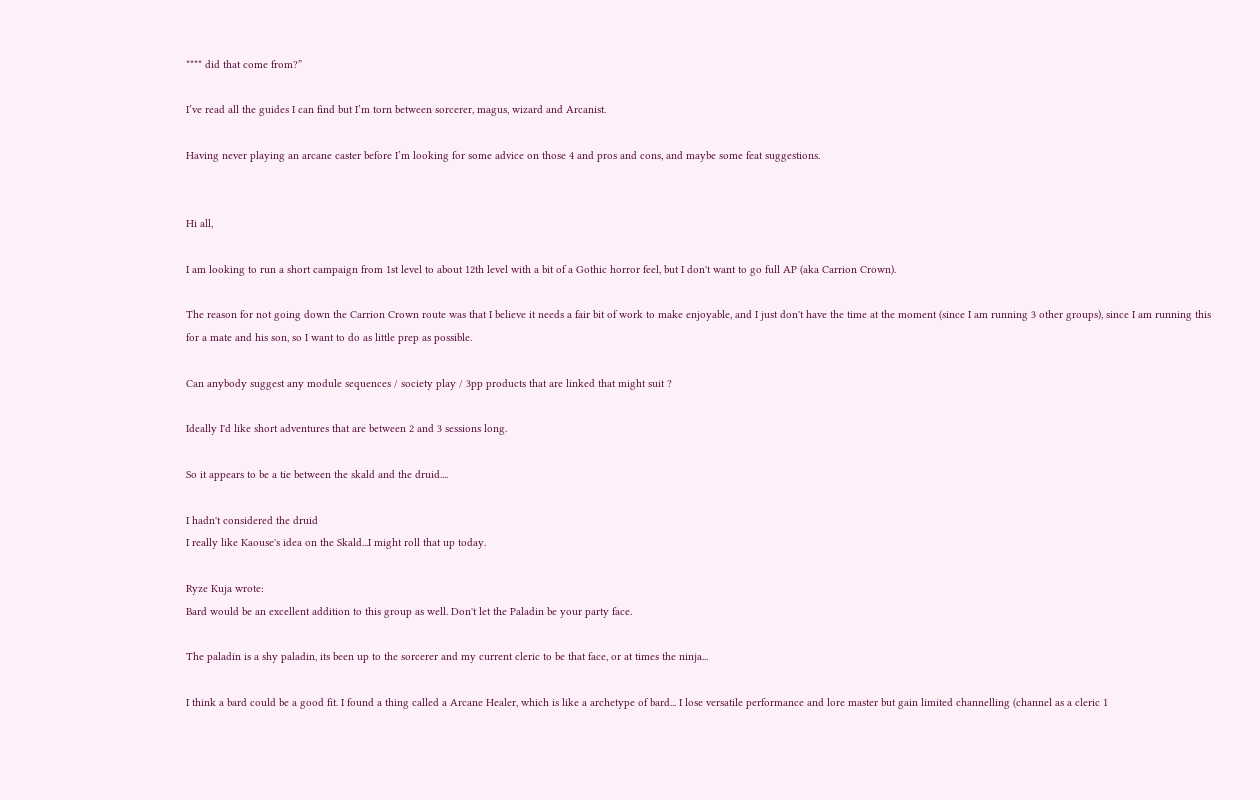**** did that come from?”

I’ve read all the guides I can find but I’m torn between sorcerer, magus, wizard and Arcanist.

Having never playing an arcane caster before I’m looking for some advice on those 4 and pros and cons, and maybe some feat suggestions.


Hi all,

I am looking to run a short campaign from 1st level to about 12th level with a bit of a Gothic horror feel, but I don't want to go full AP (aka Carrion Crown).

The reason for not going down the Carrion Crown route was that I believe it needs a fair bit of work to make enjoyable, and I just don't have the time at the moment (since I am running 3 other groups), since I am running this for a mate and his son, so I want to do as little prep as possible.

Can anybody suggest any module sequences / society play / 3pp products that are linked that might suit ?

Ideally I'd like short adventures that are between 2 and 3 sessions long.

So it appears to be a tie between the skald and the druid....

I hadn't considered the druid
I really like Kaouse's idea on the Skald...I might roll that up today.

Ryze Kuja wrote:
Bard would be an excellent addition to this group as well. Don't let the Paladin be your party face.

The paladin is a shy paladin, its been up to the sorcerer and my current cleric to be that face, or at times the ninja...

I think a bard could be a good fit. I found a thing called a Arcane Healer, which is like a archetype of bard... I lose versatile performance and lore master but gain limited channelling (channel as a cleric 1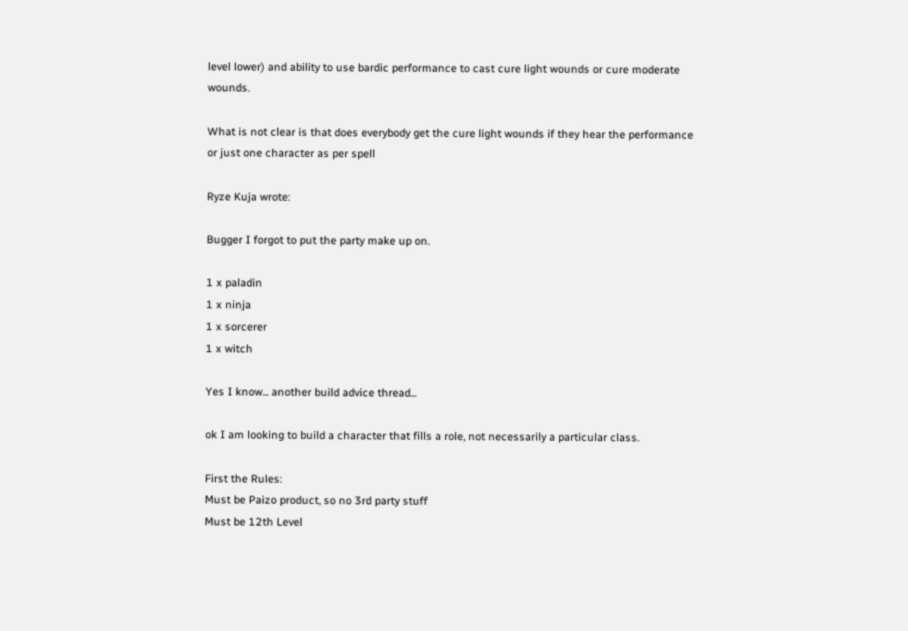level lower) and ability to use bardic performance to cast cure light wounds or cure moderate wounds.

What is not clear is that does everybody get the cure light wounds if they hear the performance or just one character as per spell

Ryze Kuja wrote:

Bugger I forgot to put the party make up on.

1 x paladin
1 x ninja
1 x sorcerer
1 x witch

Yes I know... another build advice thread...

ok I am looking to build a character that fills a role, not necessarily a particular class.

First the Rules:
Must be Paizo product, so no 3rd party stuff
Must be 12th Level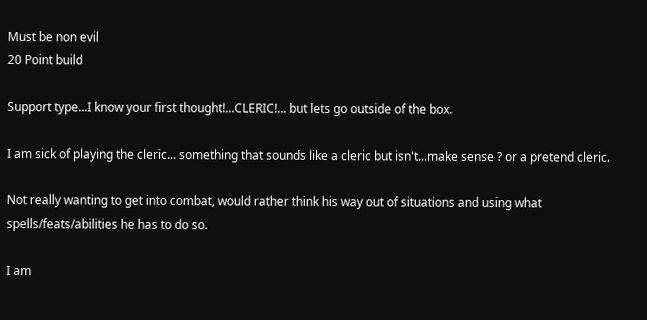Must be non evil
20 Point build

Support type...I know your first thought!...CLERIC!... but lets go outside of the box.

I am sick of playing the cleric... something that sounds like a cleric but isn't...make sense ? or a pretend cleric.

Not really wanting to get into combat, would rather think his way out of situations and using what spells/feats/abilities he has to do so.

I am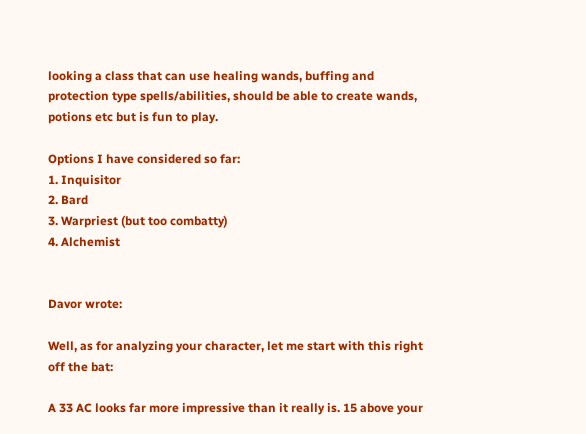looking a class that can use healing wands, buffing and protection type spells/abilities, should be able to create wands, potions etc but is fun to play.

Options I have considered so far:
1. Inquisitor
2. Bard
3. Warpriest (but too combatty)
4. Alchemist


Davor wrote:

Well, as for analyzing your character, let me start with this right off the bat:

A 33 AC looks far more impressive than it really is. 15 above your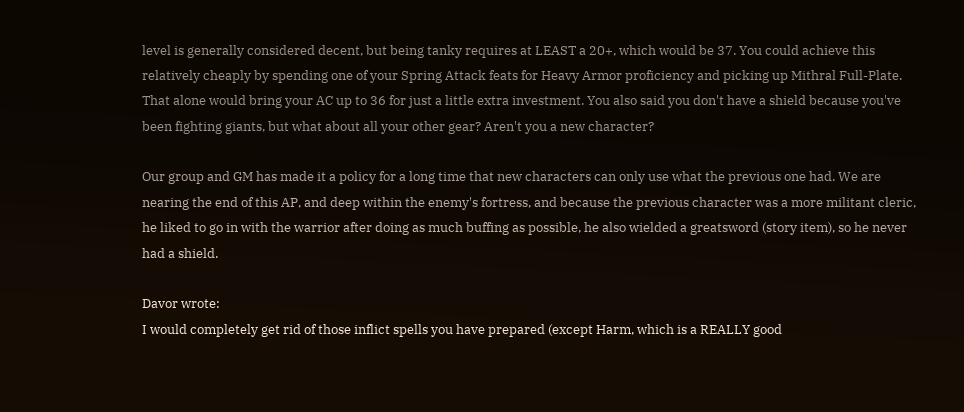level is generally considered decent, but being tanky requires at LEAST a 20+, which would be 37. You could achieve this relatively cheaply by spending one of your Spring Attack feats for Heavy Armor proficiency and picking up Mithral Full-Plate. That alone would bring your AC up to 36 for just a little extra investment. You also said you don't have a shield because you've been fighting giants, but what about all your other gear? Aren't you a new character?

Our group and GM has made it a policy for a long time that new characters can only use what the previous one had. We are nearing the end of this AP, and deep within the enemy's fortress, and because the previous character was a more militant cleric, he liked to go in with the warrior after doing as much buffing as possible, he also wielded a greatsword (story item), so he never had a shield.

Davor wrote:
I would completely get rid of those inflict spells you have prepared (except Harm, which is a REALLY good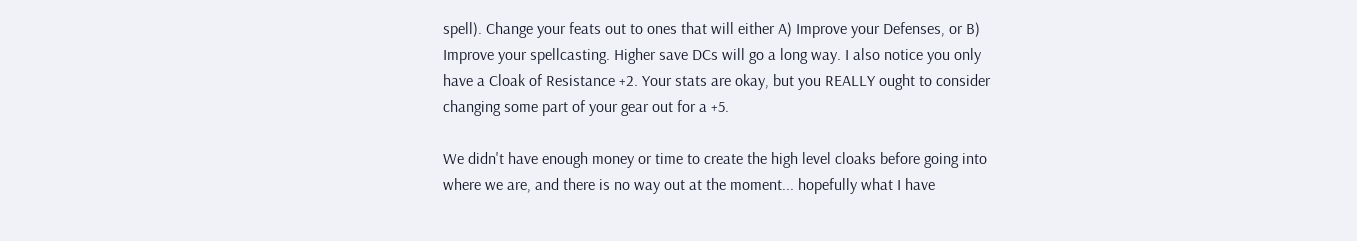spell). Change your feats out to ones that will either A) Improve your Defenses, or B) Improve your spellcasting. Higher save DCs will go a long way. I also notice you only have a Cloak of Resistance +2. Your stats are okay, but you REALLY ought to consider changing some part of your gear out for a +5.

We didn't have enough money or time to create the high level cloaks before going into where we are, and there is no way out at the moment... hopefully what I have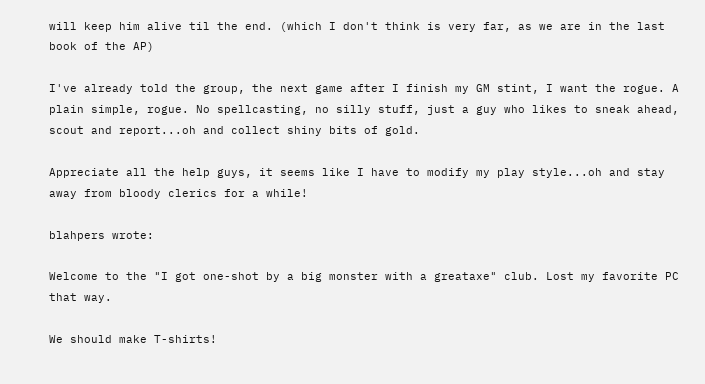will keep him alive til the end. (which I don't think is very far, as we are in the last book of the AP)

I've already told the group, the next game after I finish my GM stint, I want the rogue. A plain simple, rogue. No spellcasting, no silly stuff, just a guy who likes to sneak ahead, scout and report...oh and collect shiny bits of gold.

Appreciate all the help guys, it seems like I have to modify my play style...oh and stay away from bloody clerics for a while!

blahpers wrote:

Welcome to the "I got one-shot by a big monster with a greataxe" club. Lost my favorite PC that way.

We should make T-shirts!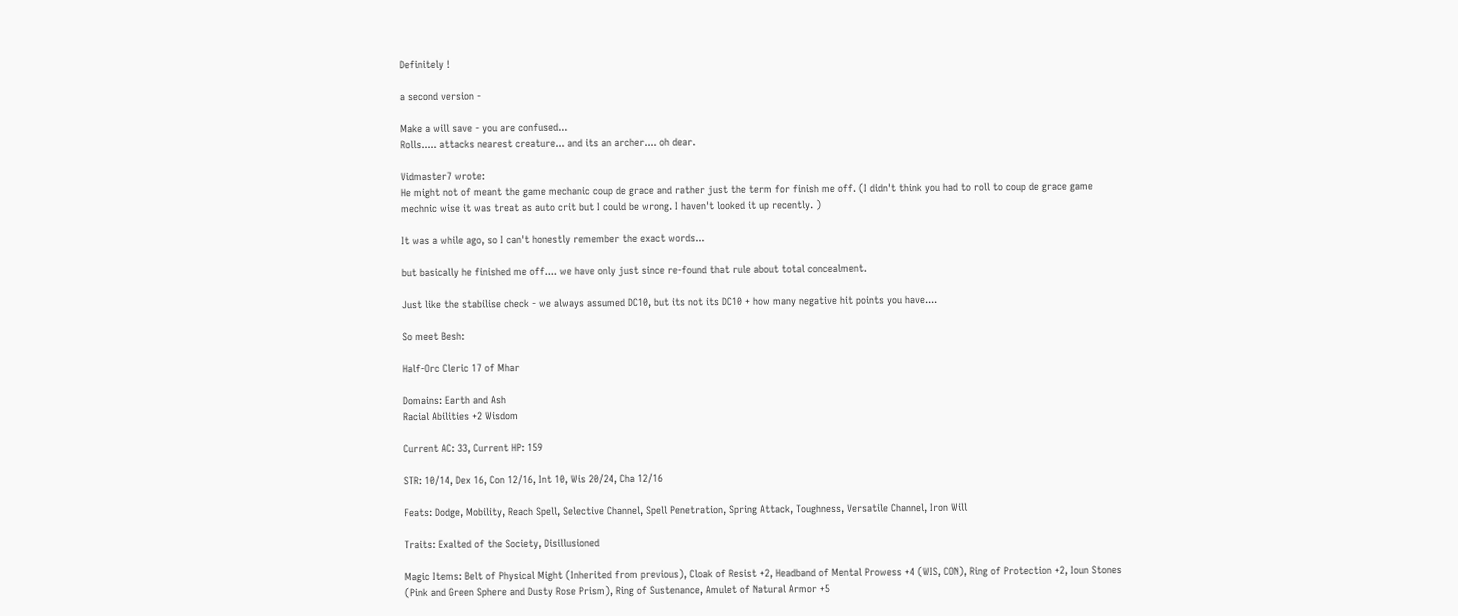Definitely !

a second version -

Make a will save - you are confused...
Rolls..... attacks nearest creature... and its an archer.... oh dear.

Vidmaster7 wrote:
He might not of meant the game mechanic coup de grace and rather just the term for finish me off. (I didn't think you had to roll to coup de grace game mechnic wise it was treat as auto crit but I could be wrong. I haven't looked it up recently. )

It was a while ago, so I can't honestly remember the exact words...

but basically he finished me off.... we have only just since re-found that rule about total concealment.

Just like the stabilise check - we always assumed DC10, but its not its DC10 + how many negative hit points you have....

So meet Besh:

Half-Orc Cleric 17 of Mhar

Domains: Earth and Ash
Racial Abilities +2 Wisdom

Current AC: 33, Current HP: 159

STR: 10/14, Dex 16, Con 12/16, Int 10, Wis 20/24, Cha 12/16

Feats: Dodge, Mobility, Reach Spell, Selective Channel, Spell Penetration, Spring Attack, Toughness, Versatile Channel, Iron Will

Traits: Exalted of the Society, Disillusioned

Magic Items: Belt of Physical Might (Inherited from previous), Cloak of Resist +2, Headband of Mental Prowess +4 (WIS, CON), Ring of Protection +2, Ioun Stones (Pink and Green Sphere and Dusty Rose Prism), Ring of Sustenance, Amulet of Natural Armor +5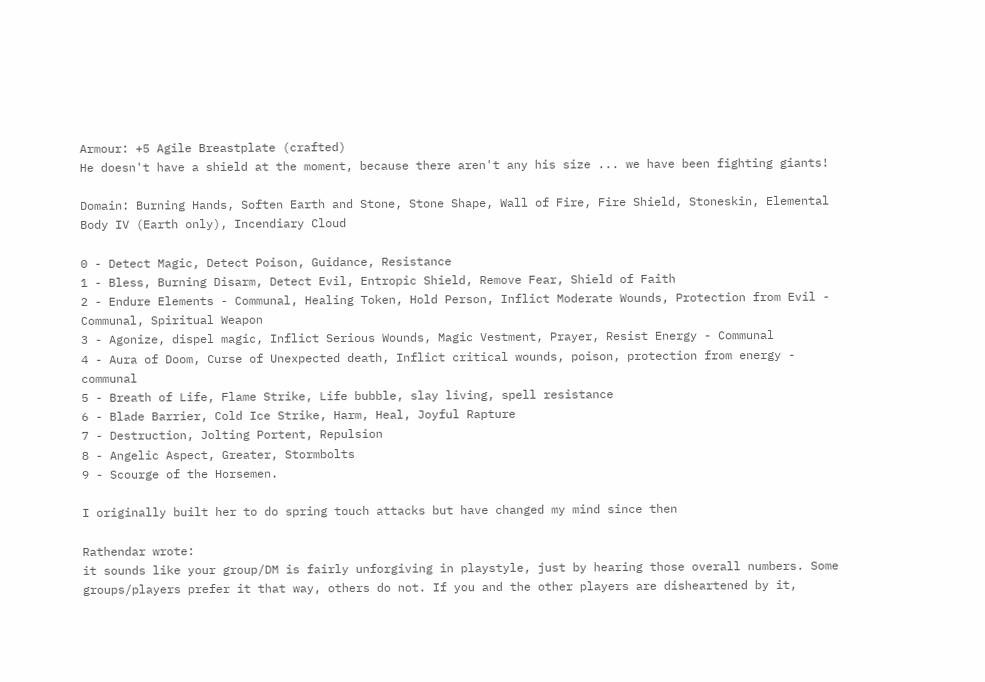Armour: +5 Agile Breastplate (crafted)
He doesn't have a shield at the moment, because there aren't any his size ... we have been fighting giants!

Domain: Burning Hands, Soften Earth and Stone, Stone Shape, Wall of Fire, Fire Shield, Stoneskin, Elemental Body IV (Earth only), Incendiary Cloud

0 - Detect Magic, Detect Poison, Guidance, Resistance
1 - Bless, Burning Disarm, Detect Evil, Entropic Shield, Remove Fear, Shield of Faith
2 - Endure Elements - Communal, Healing Token, Hold Person, Inflict Moderate Wounds, Protection from Evil - Communal, Spiritual Weapon
3 - Agonize, dispel magic, Inflict Serious Wounds, Magic Vestment, Prayer, Resist Energy - Communal
4 - Aura of Doom, Curse of Unexpected death, Inflict critical wounds, poison, protection from energy - communal
5 - Breath of Life, Flame Strike, Life bubble, slay living, spell resistance
6 - Blade Barrier, Cold Ice Strike, Harm, Heal, Joyful Rapture
7 - Destruction, Jolting Portent, Repulsion
8 - Angelic Aspect, Greater, Stormbolts
9 - Scourge of the Horsemen.

I originally built her to do spring touch attacks but have changed my mind since then

Rathendar wrote:
it sounds like your group/DM is fairly unforgiving in playstyle, just by hearing those overall numbers. Some groups/players prefer it that way, others do not. If you and the other players are disheartened by it,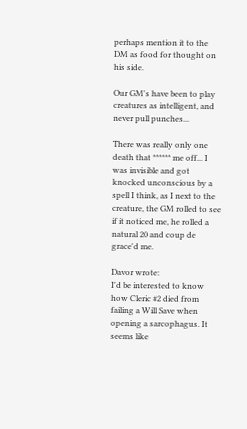perhaps mention it to the DM as food for thought on his side.

Our GM's have been to play creatures as intelligent, and never pull punches...

There was really only one death that ****** me off... I was invisible and got knocked unconscious by a spell I think, as I next to the creature, the GM rolled to see if it noticed me, he rolled a natural 20 and coup de grace'd me.

Davor wrote:
I'd be interested to know how Cleric #2 died from failing a Will Save when opening a sarcophagus. It seems like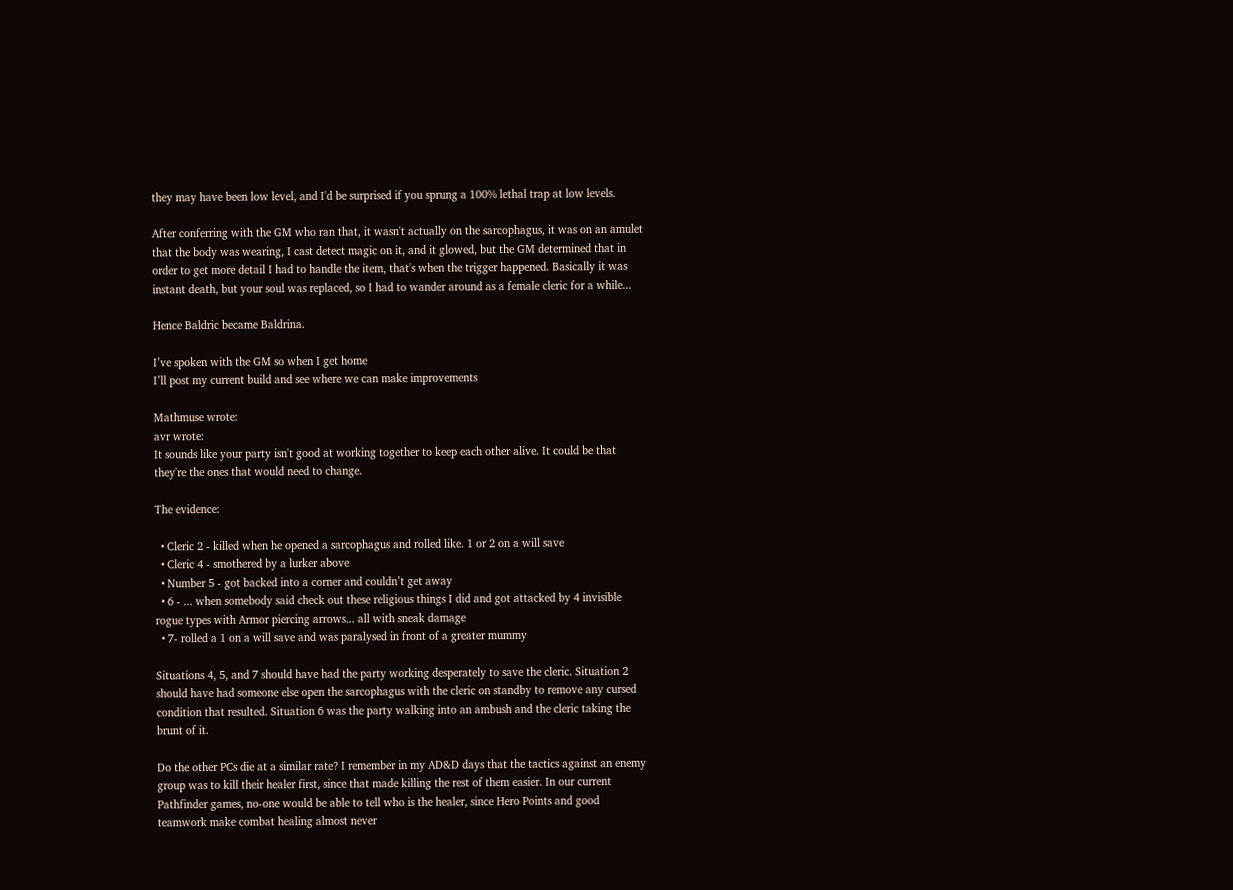they may have been low level, and I'd be surprised if you sprung a 100% lethal trap at low levels.

After conferring with the GM who ran that, it wasn't actually on the sarcophagus, it was on an amulet that the body was wearing, I cast detect magic on it, and it glowed, but the GM determined that in order to get more detail I had to handle the item, that's when the trigger happened. Basically it was instant death, but your soul was replaced, so I had to wander around as a female cleric for a while...

Hence Baldric became Baldrina.

I’ve spoken with the GM so when I get home
I’ll post my current build and see where we can make improvements

Mathmuse wrote:
avr wrote:
It sounds like your party isn't good at working together to keep each other alive. It could be that they're the ones that would need to change.

The evidence:

  • Cleric 2 - killed when he opened a sarcophagus and rolled like. 1 or 2 on a will save
  • Cleric 4 - smothered by a lurker above
  • Number 5 - got backed into a corner and couldn’t get away
  • 6 - ... when somebody said check out these religious things I did and got attacked by 4 invisible rogue types with Armor piercing arrows... all with sneak damage
  • 7- rolled a 1 on a will save and was paralysed in front of a greater mummy

Situations 4, 5, and 7 should have had the party working desperately to save the cleric. Situation 2 should have had someone else open the sarcophagus with the cleric on standby to remove any cursed condition that resulted. Situation 6 was the party walking into an ambush and the cleric taking the brunt of it.

Do the other PCs die at a similar rate? I remember in my AD&D days that the tactics against an enemy group was to kill their healer first, since that made killing the rest of them easier. In our current Pathfinder games, no-one would be able to tell who is the healer, since Hero Points and good teamwork make combat healing almost never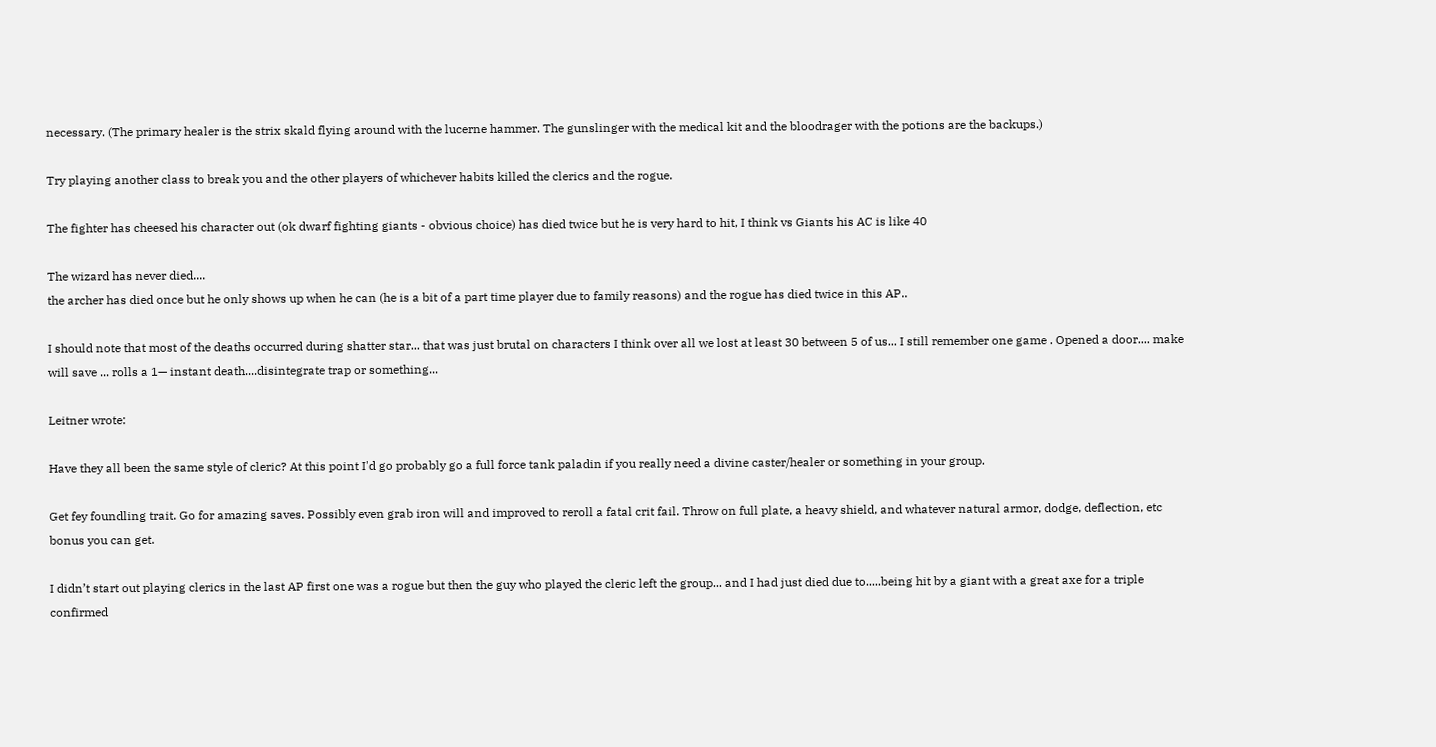necessary. (The primary healer is the strix skald flying around with the lucerne hammer. The gunslinger with the medical kit and the bloodrager with the potions are the backups.)

Try playing another class to break you and the other players of whichever habits killed the clerics and the rogue.

The fighter has cheesed his character out (ok dwarf fighting giants - obvious choice) has died twice but he is very hard to hit, I think vs Giants his AC is like 40

The wizard has never died....
the archer has died once but he only shows up when he can (he is a bit of a part time player due to family reasons) and the rogue has died twice in this AP..

I should note that most of the deaths occurred during shatter star... that was just brutal on characters I think over all we lost at least 30 between 5 of us... I still remember one game . Opened a door.... make will save ... rolls a 1— instant death....disintegrate trap or something...

Leitner wrote:

Have they all been the same style of cleric? At this point I'd go probably go a full force tank paladin if you really need a divine caster/healer or something in your group.

Get fey foundling trait. Go for amazing saves. Possibly even grab iron will and improved to reroll a fatal crit fail. Throw on full plate, a heavy shield, and whatever natural armor, dodge, deflection, etc bonus you can get.

I didn’t start out playing clerics in the last AP first one was a rogue but then the guy who played the cleric left the group... and I had just died due to.....being hit by a giant with a great axe for a triple confirmed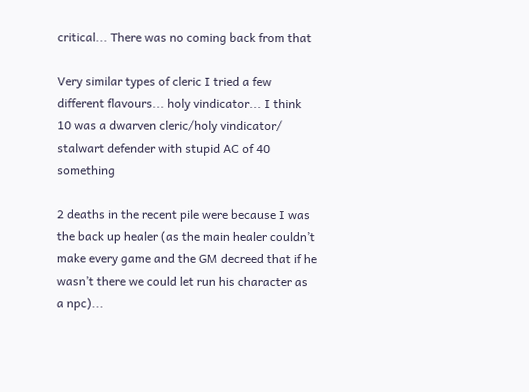critical... There was no coming back from that

Very similar types of cleric I tried a few different flavours... holy vindicator... I think 10 was a dwarven cleric/holy vindicator/ stalwart defender with stupid AC of 40 something

2 deaths in the recent pile were because I was the back up healer (as the main healer couldn’t make every game and the GM decreed that if he wasn’t there we could let run his character as a npc)...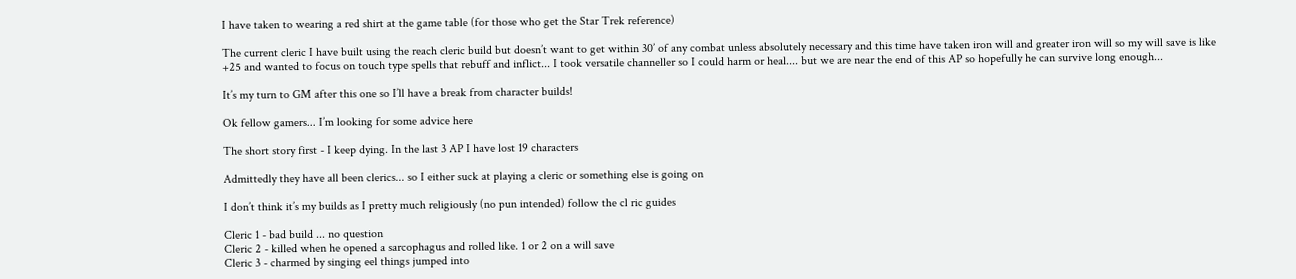I have taken to wearing a red shirt at the game table (for those who get the Star Trek reference)

The current cleric I have built using the reach cleric build but doesn’t want to get within 30’ of any combat unless absolutely necessary and this time have taken iron will and greater iron will so my will save is like +25 and wanted to focus on touch type spells that rebuff and inflict... I took versatile channeller so I could harm or heal.... but we are near the end of this AP so hopefully he can survive long enough...

It’s my turn to GM after this one so I’ll have a break from character builds!

Ok fellow gamers... I’m looking for some advice here

The short story first - I keep dying. In the last 3 AP I have lost 19 characters

Admittedly they have all been clerics... so I either suck at playing a cleric or something else is going on

I don’t think it’s my builds as I pretty much religiously (no pun intended) follow the cl ric guides

Cleric 1 - bad build ... no question
Cleric 2 - killed when he opened a sarcophagus and rolled like. 1 or 2 on a will save
Cleric 3 - charmed by singing eel things jumped into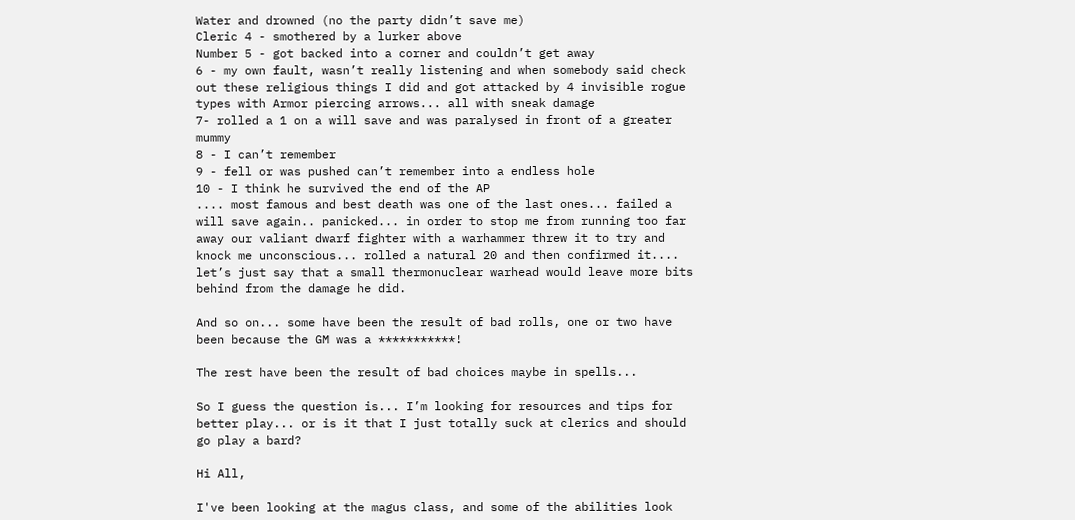Water and drowned (no the party didn’t save me)
Cleric 4 - smothered by a lurker above
Number 5 - got backed into a corner and couldn’t get away
6 - my own fault, wasn’t really listening and when somebody said check out these religious things I did and got attacked by 4 invisible rogue types with Armor piercing arrows... all with sneak damage
7- rolled a 1 on a will save and was paralysed in front of a greater mummy
8 - I can’t remember
9 - fell or was pushed can’t remember into a endless hole
10 - I think he survived the end of the AP
.... most famous and best death was one of the last ones... failed a will save again.. panicked... in order to stop me from running too far away our valiant dwarf fighter with a warhammer threw it to try and knock me unconscious... rolled a natural 20 and then confirmed it.... let’s just say that a small thermonuclear warhead would leave more bits behind from the damage he did.

And so on... some have been the result of bad rolls, one or two have been because the GM was a ***********!

The rest have been the result of bad choices maybe in spells...

So I guess the question is... I’m looking for resources and tips for better play... or is it that I just totally suck at clerics and should go play a bard?

Hi All,

I've been looking at the magus class, and some of the abilities look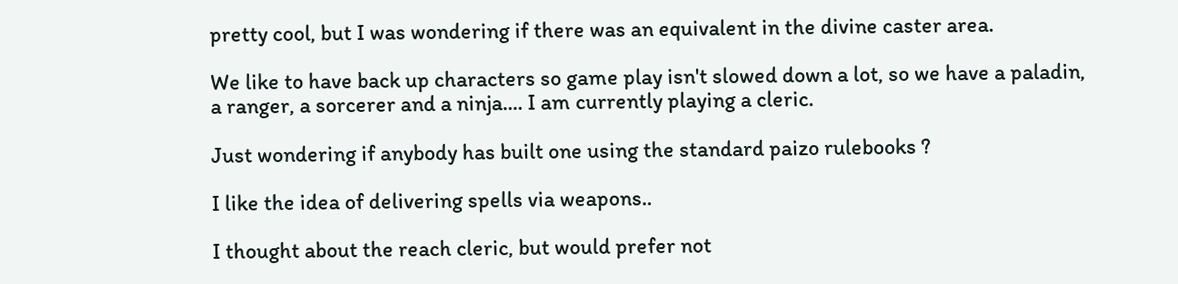pretty cool, but I was wondering if there was an equivalent in the divine caster area.

We like to have back up characters so game play isn't slowed down a lot, so we have a paladin, a ranger, a sorcerer and a ninja.... I am currently playing a cleric.

Just wondering if anybody has built one using the standard paizo rulebooks ?

I like the idea of delivering spells via weapons..

I thought about the reach cleric, but would prefer not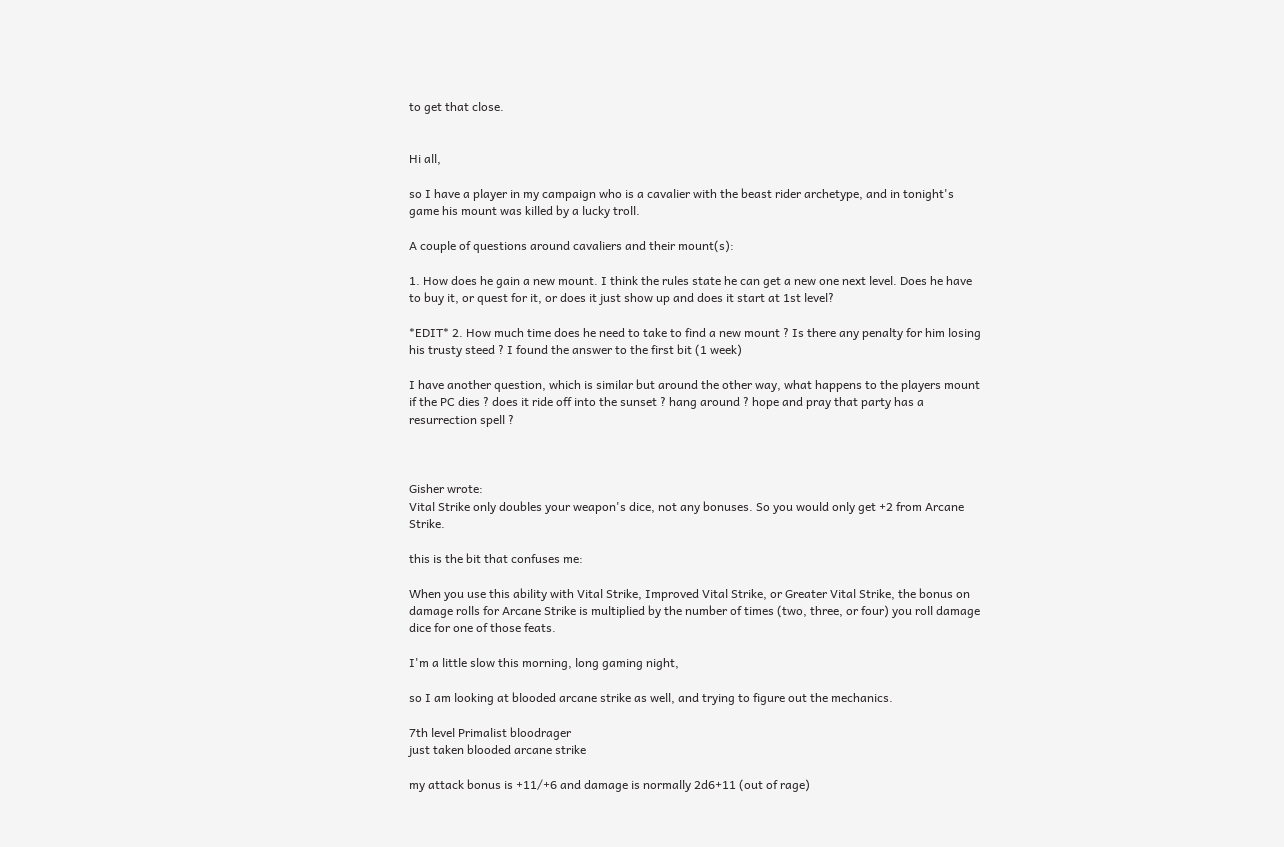to get that close.


Hi all,

so I have a player in my campaign who is a cavalier with the beast rider archetype, and in tonight's game his mount was killed by a lucky troll.

A couple of questions around cavaliers and their mount(s):

1. How does he gain a new mount. I think the rules state he can get a new one next level. Does he have to buy it, or quest for it, or does it just show up and does it start at 1st level?

*EDIT* 2. How much time does he need to take to find a new mount ? Is there any penalty for him losing his trusty steed ? I found the answer to the first bit (1 week)

I have another question, which is similar but around the other way, what happens to the players mount if the PC dies ? does it ride off into the sunset ? hang around ? hope and pray that party has a resurrection spell ?



Gisher wrote:
Vital Strike only doubles your weapon's dice, not any bonuses. So you would only get +2 from Arcane Strike.

this is the bit that confuses me:

When you use this ability with Vital Strike, Improved Vital Strike, or Greater Vital Strike, the bonus on damage rolls for Arcane Strike is multiplied by the number of times (two, three, or four) you roll damage dice for one of those feats.

I'm a little slow this morning, long gaming night,

so I am looking at blooded arcane strike as well, and trying to figure out the mechanics.

7th level Primalist bloodrager
just taken blooded arcane strike

my attack bonus is +11/+6 and damage is normally 2d6+11 (out of rage)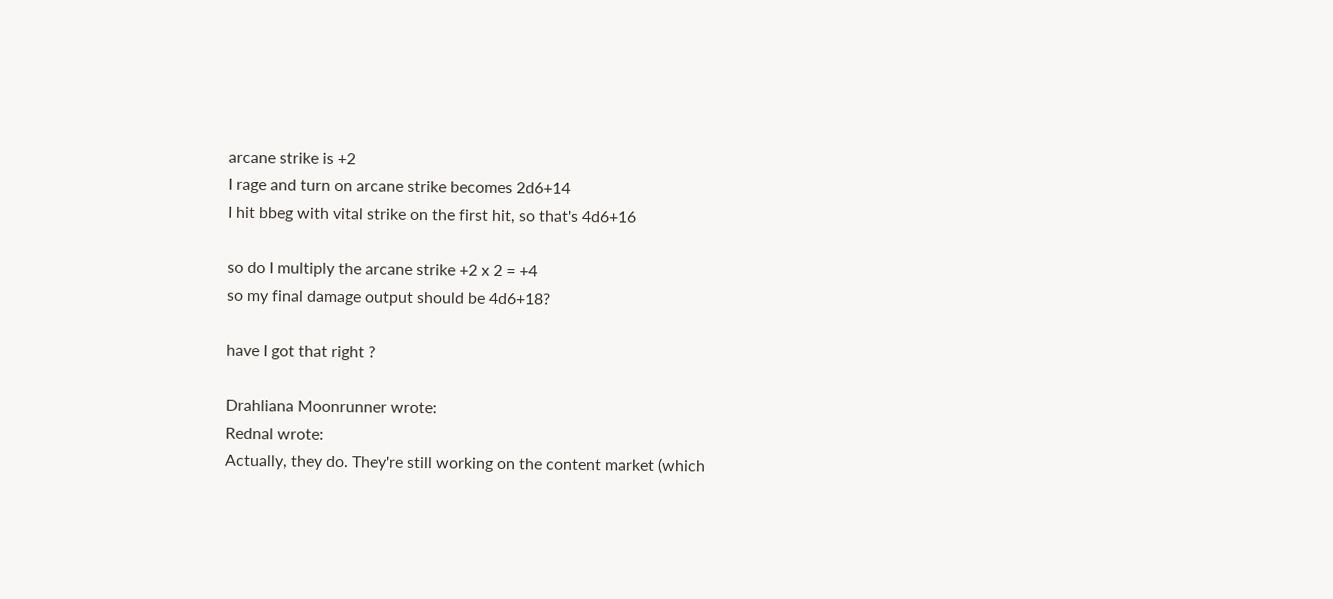arcane strike is +2
I rage and turn on arcane strike becomes 2d6+14
I hit bbeg with vital strike on the first hit, so that's 4d6+16

so do I multiply the arcane strike +2 x 2 = +4
so my final damage output should be 4d6+18?

have I got that right ?

Drahliana Moonrunner wrote:
Rednal wrote:
Actually, they do. They're still working on the content market (which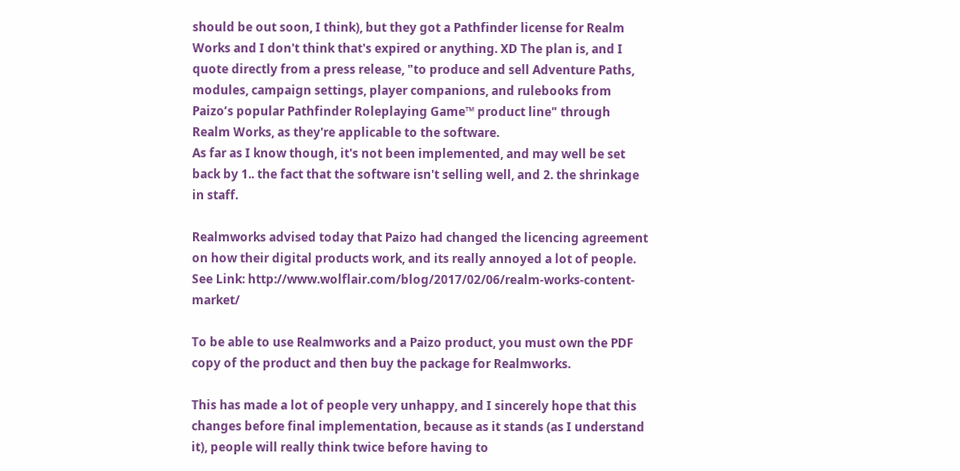should be out soon, I think), but they got a Pathfinder license for Realm Works and I don't think that's expired or anything. XD The plan is, and I quote directly from a press release, "to produce and sell Adventure Paths, modules, campaign settings, player companions, and rulebooks from Paizo’s popular Pathfinder Roleplaying Game™ product line" through Realm Works, as they're applicable to the software.
As far as I know though, it's not been implemented, and may well be set back by 1.. the fact that the software isn't selling well, and 2. the shrinkage in staff.

Realmworks advised today that Paizo had changed the licencing agreement on how their digital products work, and its really annoyed a lot of people. See Link: http://www.wolflair.com/blog/2017/02/06/realm-works-content-market/

To be able to use Realmworks and a Paizo product, you must own the PDF copy of the product and then buy the package for Realmworks.

This has made a lot of people very unhappy, and I sincerely hope that this changes before final implementation, because as it stands (as I understand it), people will really think twice before having to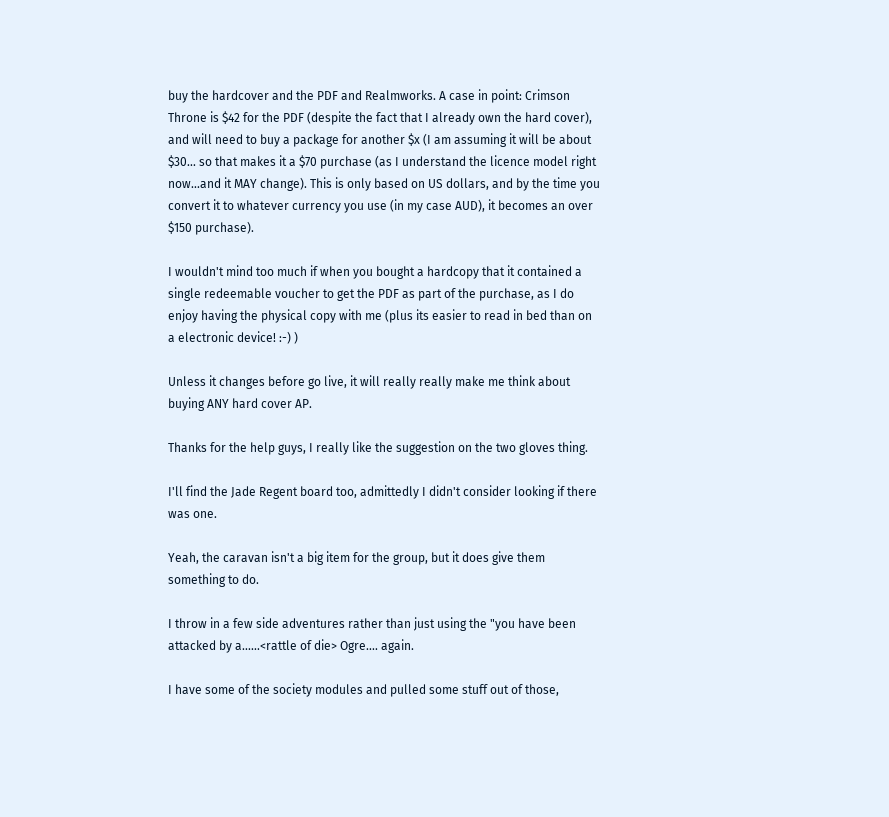buy the hardcover and the PDF and Realmworks. A case in point: Crimson Throne is $42 for the PDF (despite the fact that I already own the hard cover), and will need to buy a package for another $x (I am assuming it will be about $30... so that makes it a $70 purchase (as I understand the licence model right now...and it MAY change). This is only based on US dollars, and by the time you convert it to whatever currency you use (in my case AUD), it becomes an over $150 purchase).

I wouldn't mind too much if when you bought a hardcopy that it contained a single redeemable voucher to get the PDF as part of the purchase, as I do enjoy having the physical copy with me (plus its easier to read in bed than on a electronic device! :-) )

Unless it changes before go live, it will really really make me think about buying ANY hard cover AP.

Thanks for the help guys, I really like the suggestion on the two gloves thing.

I'll find the Jade Regent board too, admittedly I didn't consider looking if there was one.

Yeah, the caravan isn't a big item for the group, but it does give them something to do.

I throw in a few side adventures rather than just using the "you have been attacked by a......<rattle of die> Ogre.... again.

I have some of the society modules and pulled some stuff out of those,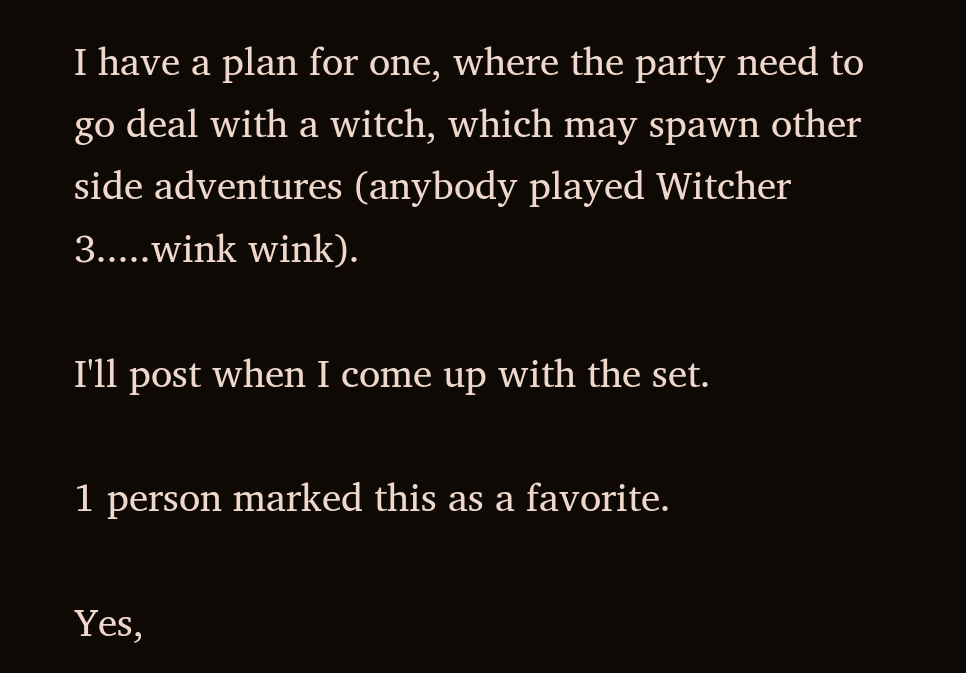I have a plan for one, where the party need to go deal with a witch, which may spawn other side adventures (anybody played Witcher 3.....wink wink).

I'll post when I come up with the set.

1 person marked this as a favorite.

Yes,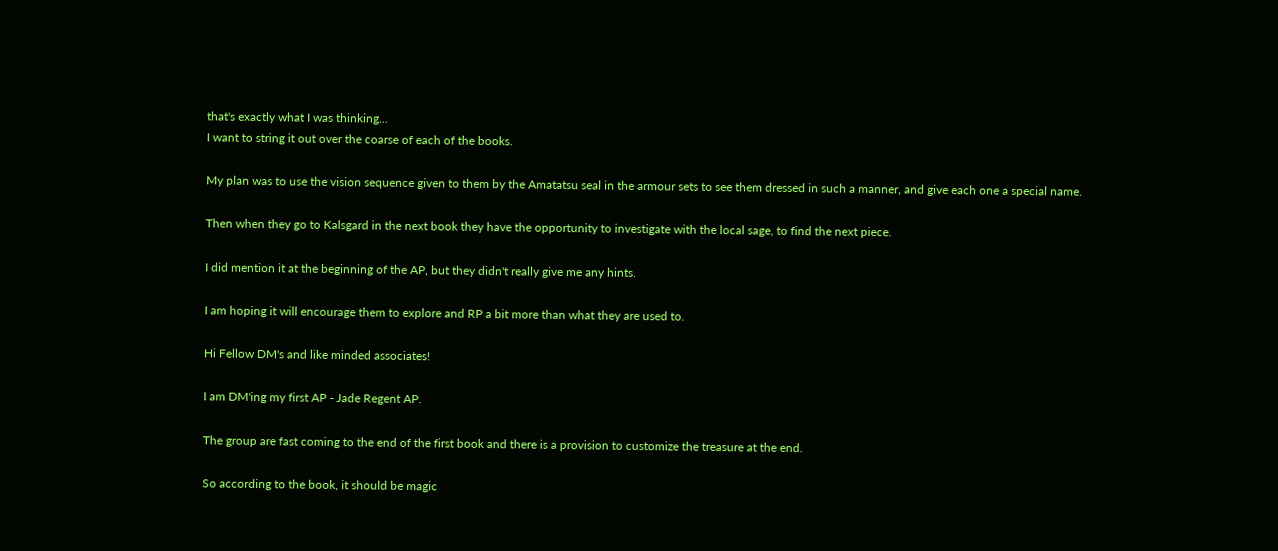that's exactly what I was thinking...
I want to string it out over the coarse of each of the books.

My plan was to use the vision sequence given to them by the Amatatsu seal in the armour sets to see them dressed in such a manner, and give each one a special name.

Then when they go to Kalsgard in the next book they have the opportunity to investigate with the local sage, to find the next piece.

I did mention it at the beginning of the AP, but they didn't really give me any hints.

I am hoping it will encourage them to explore and RP a bit more than what they are used to.

Hi Fellow DM's and like minded associates!

I am DM'ing my first AP - Jade Regent AP.

The group are fast coming to the end of the first book and there is a provision to customize the treasure at the end.

So according to the book, it should be magic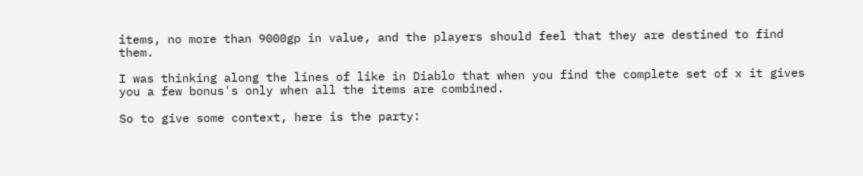items, no more than 9000gp in value, and the players should feel that they are destined to find them.

I was thinking along the lines of like in Diablo that when you find the complete set of x it gives you a few bonus's only when all the items are combined.

So to give some context, here is the party: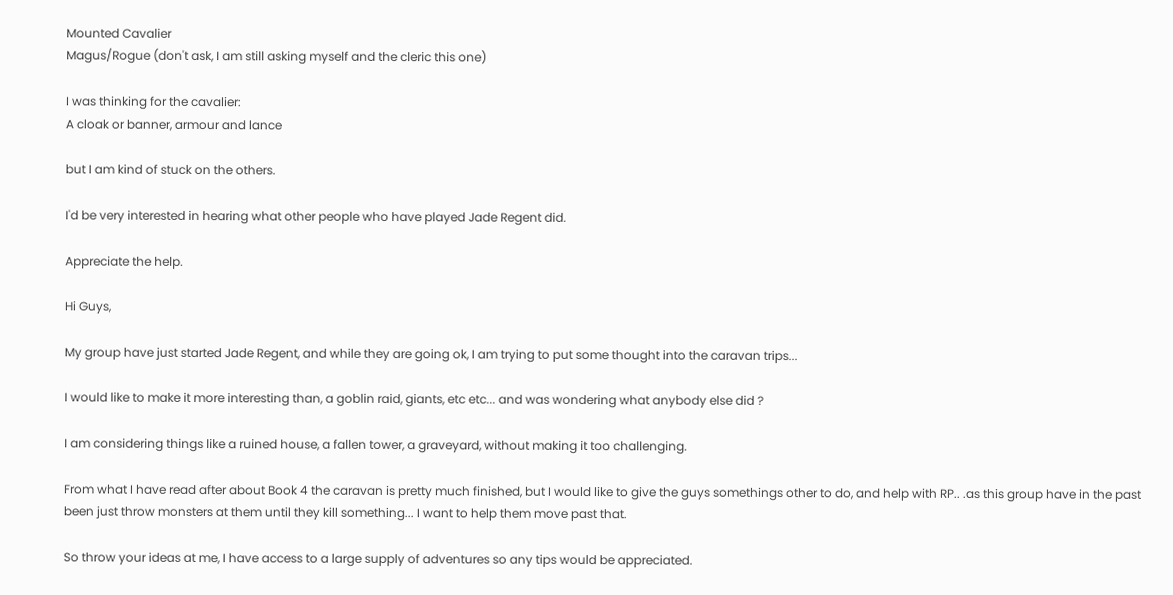Mounted Cavalier
Magus/Rogue (don't ask, I am still asking myself and the cleric this one)

I was thinking for the cavalier:
A cloak or banner, armour and lance

but I am kind of stuck on the others.

I'd be very interested in hearing what other people who have played Jade Regent did.

Appreciate the help.

Hi Guys,

My group have just started Jade Regent, and while they are going ok, I am trying to put some thought into the caravan trips...

I would like to make it more interesting than, a goblin raid, giants, etc etc... and was wondering what anybody else did ?

I am considering things like a ruined house, a fallen tower, a graveyard, without making it too challenging.

From what I have read after about Book 4 the caravan is pretty much finished, but I would like to give the guys somethings other to do, and help with RP.. .as this group have in the past been just throw monsters at them until they kill something... I want to help them move past that.

So throw your ideas at me, I have access to a large supply of adventures so any tips would be appreciated.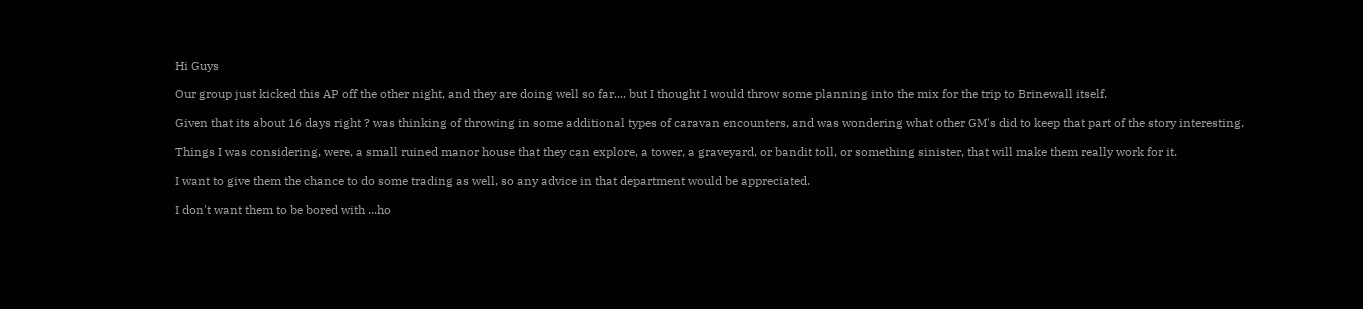Hi Guys

Our group just kicked this AP off the other night, and they are doing well so far.... but I thought I would throw some planning into the mix for the trip to Brinewall itself.

Given that its about 16 days right ? was thinking of throwing in some additional types of caravan encounters, and was wondering what other GM's did to keep that part of the story interesting.

Things I was considering, were, a small ruined manor house that they can explore, a tower, a graveyard, or bandit toll, or something sinister, that will make them really work for it.

I want to give them the chance to do some trading as well, so any advice in that department would be appreciated.

I don't want them to be bored with ...ho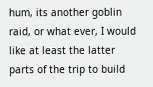hum, its another goblin raid, or what ever, I would like at least the latter parts of the trip to build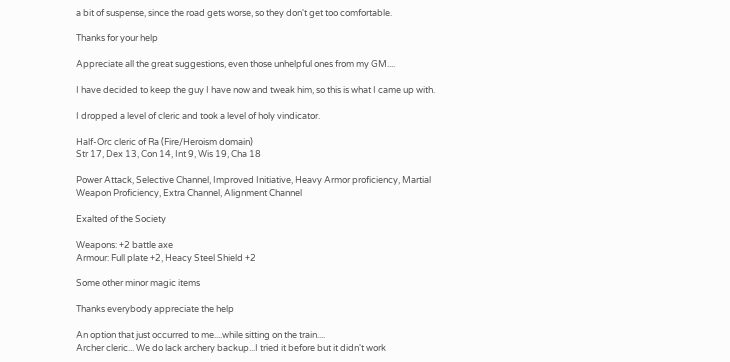a bit of suspense, since the road gets worse, so they don't get too comfortable.

Thanks for your help

Appreciate all the great suggestions, even those unhelpful ones from my GM....

I have decided to keep the guy I have now and tweak him, so this is what I came up with.

I dropped a level of cleric and took a level of holy vindicator.

Half-Orc cleric of Ra (Fire/Heroism domain)
Str 17, Dex 13, Con 14, Int 9, Wis 19, Cha 18

Power Attack, Selective Channel, Improved Initiative, Heavy Armor proficiency, Martial Weapon Proficiency, Extra Channel, Alignment Channel

Exalted of the Society

Weapons: +2 battle axe
Armour: Full plate +2, Heacy Steel Shield +2

Some other minor magic items

Thanks everybody appreciate the help

An option that just occurred to me....while sitting on the train....
Archer cleric... We do lack archery backup...I tried it before but it didn't work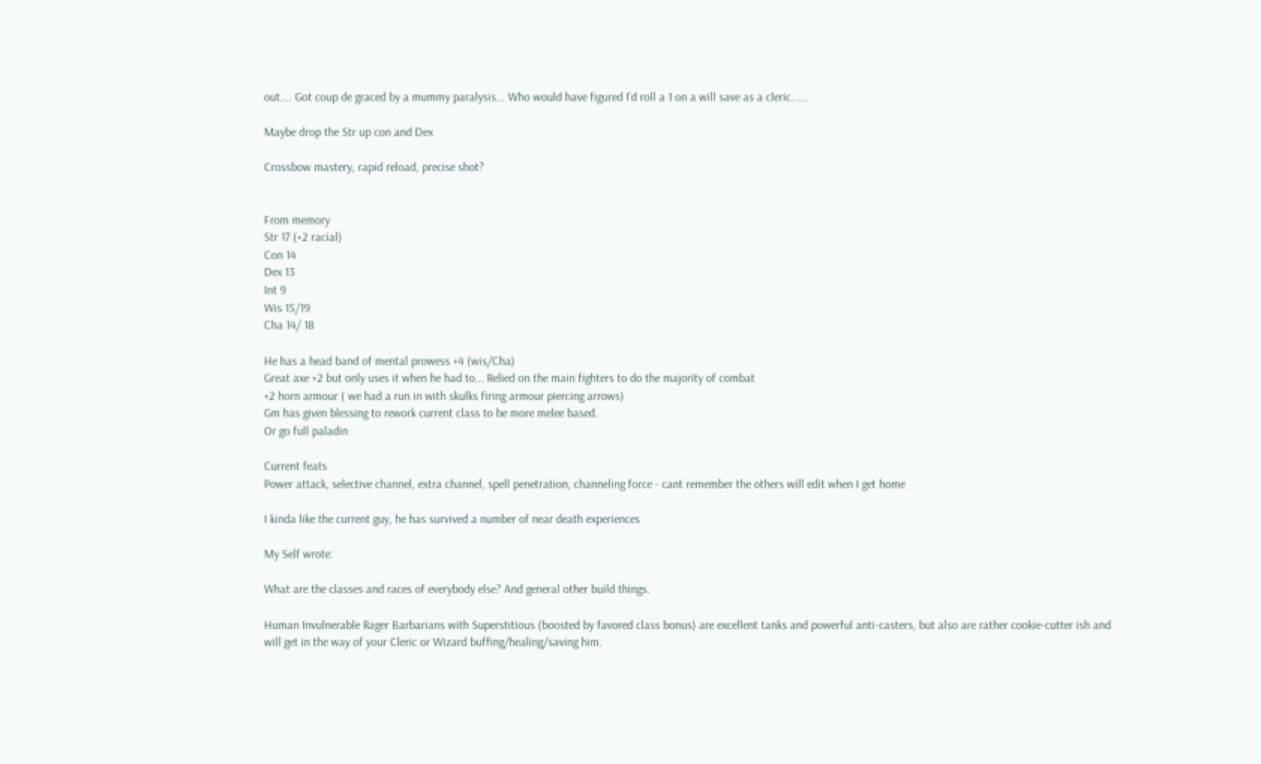out.... Got coup de graced by a mummy paralysis... Who would have figured I'd roll a 1 on a will save as a cleric......

Maybe drop the Str up con and Dex

Crossbow mastery, rapid reload, precise shot?


From memory
Str 17 (+2 racial)
Con 14
Dex 13
Int 9
Wis 15/19
Cha 14/ 18

He has a head band of mental prowess +4 (wis/Cha)
Great axe +2 but only uses it when he had to... Relied on the main fighters to do the majority of combat
+2 horn armour ( we had a run in with skulks firing armour piercing arrows)
Gm has given blessing to rework current class to be more melee based.
Or go full paladin

Current feats
Power attack, selective channel, extra channel, spell penetration, channeling force - cant remember the others will edit when I get home

I kinda like the current guy, he has survived a number of near death experiences

My Self wrote:

What are the classes and races of everybody else? And general other build things.

Human Invulnerable Rager Barbarians with Superstitious (boosted by favored class bonus) are excellent tanks and powerful anti-casters, but also are rather cookie-cutter ish and will get in the way of your Cleric or Wizard buffing/healing/saving him.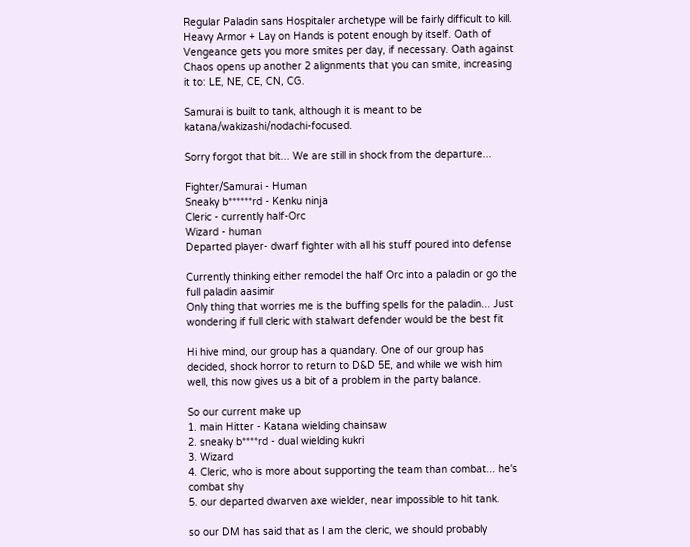Regular Paladin sans Hospitaler archetype will be fairly difficult to kill. Heavy Armor + Lay on Hands is potent enough by itself. Oath of Vengeance gets you more smites per day, if necessary. Oath against Chaos opens up another 2 alignments that you can smite, increasing it to: LE, NE, CE, CN, CG.

Samurai is built to tank, although it is meant to be katana/wakizashi/nodachi-focused.

Sorry forgot that bit... We are still in shock from the departure...

Fighter/Samurai - Human
Sneaky b******rd - Kenku ninja
Cleric - currently half-Orc
Wizard - human
Departed player- dwarf fighter with all his stuff poured into defense

Currently thinking either remodel the half Orc into a paladin or go the full paladin aasimir
Only thing that worries me is the buffing spells for the paladin... Just wondering if full cleric with stalwart defender would be the best fit

Hi hive mind, our group has a quandary. One of our group has decided, shock horror to return to D&D 5E, and while we wish him well, this now gives us a bit of a problem in the party balance.

So our current make up
1. main Hitter - Katana wielding chainsaw
2. sneaky b****rd - dual wielding kukri
3. Wizard
4. Cleric, who is more about supporting the team than combat... he's combat shy
5. our departed dwarven axe wielder, near impossible to hit tank.

so our DM has said that as I am the cleric, we should probably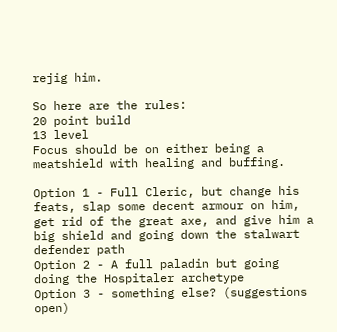rejig him.

So here are the rules:
20 point build
13 level
Focus should be on either being a meatshield with healing and buffing.

Option 1 - Full Cleric, but change his feats, slap some decent armour on him, get rid of the great axe, and give him a big shield and going down the stalwart defender path
Option 2 - A full paladin but going doing the Hospitaler archetype
Option 3 - something else? (suggestions open)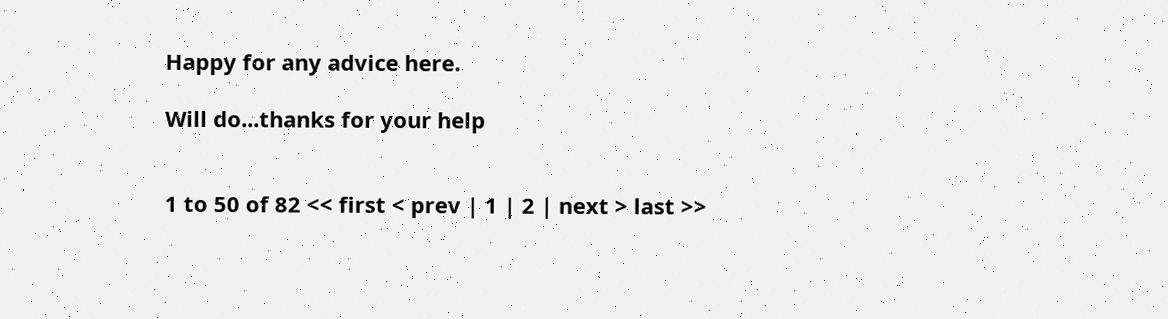Happy for any advice here.

Will do...thanks for your help


1 to 50 of 82 << first < prev | 1 | 2 | next > last >>